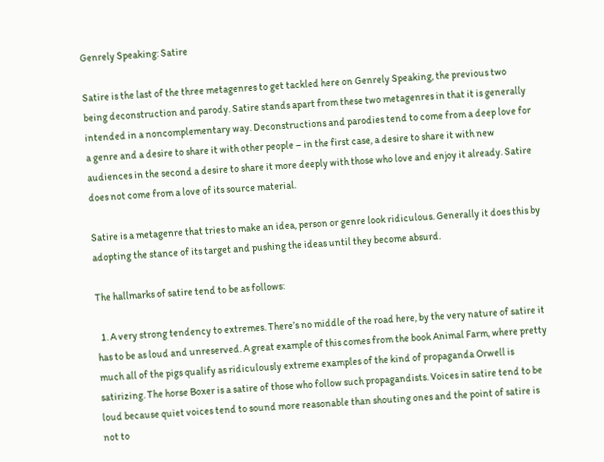Genrely Speaking: Satire

Satire is the last of the three metagenres to get tackled here on Genrely Speaking, the previous two being deconstruction and parody. Satire stands apart from these two metagenres in that it is generally intended in a noncomplementary way. Deconstructions and parodies tend to come from a deep love for a genre and a desire to share it with other people – in the first case, a desire to share it with new audiences in the second a desire to share it more deeply with those who love and enjoy it already. Satire does not come from a love of its source material.

Satire is a metagenre that tries to make an idea, person or genre look ridiculous. Generally it does this by adopting the stance of its target and pushing the ideas until they become absurd.

The hallmarks of satire tend to be as follows:

  1. A very strong tendency to extremes. There’s no middle of the road here, by the very nature of satire it has to be as loud and unreserved. A great example of this comes from the book Animal Farm, where pretty much all of the pigs qualify as ridiculously extreme examples of the kind of propaganda Orwell is satirizing. The horse Boxer is a satire of those who follow such propagandists. Voices in satire tend to be loud because quiet voices tend to sound more reasonable than shouting ones and the point of satire is not to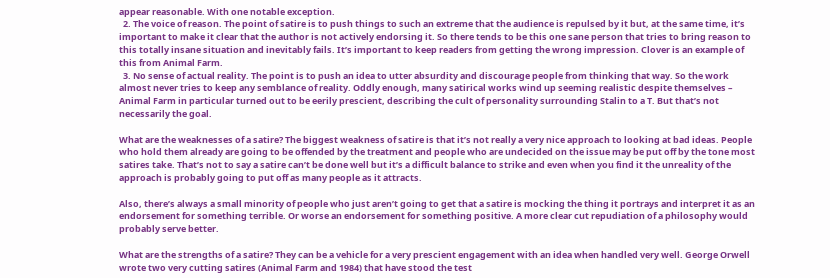appear reasonable. With one notable exception.
  2. The voice of reason. The point of satire is to push things to such an extreme that the audience is repulsed by it but, at the same time, it’s important to make it clear that the author is not actively endorsing it. So there tends to be this one sane person that tries to bring reason to this totally insane situation and inevitably fails. It’s important to keep readers from getting the wrong impression. Clover is an example of this from Animal Farm.
  3. No sense of actual reality. The point is to push an idea to utter absurdity and discourage people from thinking that way. So the work almost never tries to keep any semblance of reality. Oddly enough, many satirical works wind up seeming realistic despite themselves – Animal Farm in particular turned out to be eerily prescient, describing the cult of personality surrounding Stalin to a T. But that’s not necessarily the goal.

What are the weaknesses of a satire? The biggest weakness of satire is that it’s not really a very nice approach to looking at bad ideas. People who hold them already are going to be offended by the treatment and people who are undecided on the issue may be put off by the tone most satires take. That’s not to say a satire can’t be done well but it’s a difficult balance to strike and even when you find it the unreality of the approach is probably going to put off as many people as it attracts.

Also, there’s always a small minority of people who just aren’t going to get that a satire is mocking the thing it portrays and interpret it as an endorsement for something terrible. Or worse an endorsement for something positive. A more clear cut repudiation of a philosophy would probably serve better.

What are the strengths of a satire? They can be a vehicle for a very prescient engagement with an idea when handled very well. George Orwell wrote two very cutting satires (Animal Farm and 1984) that have stood the test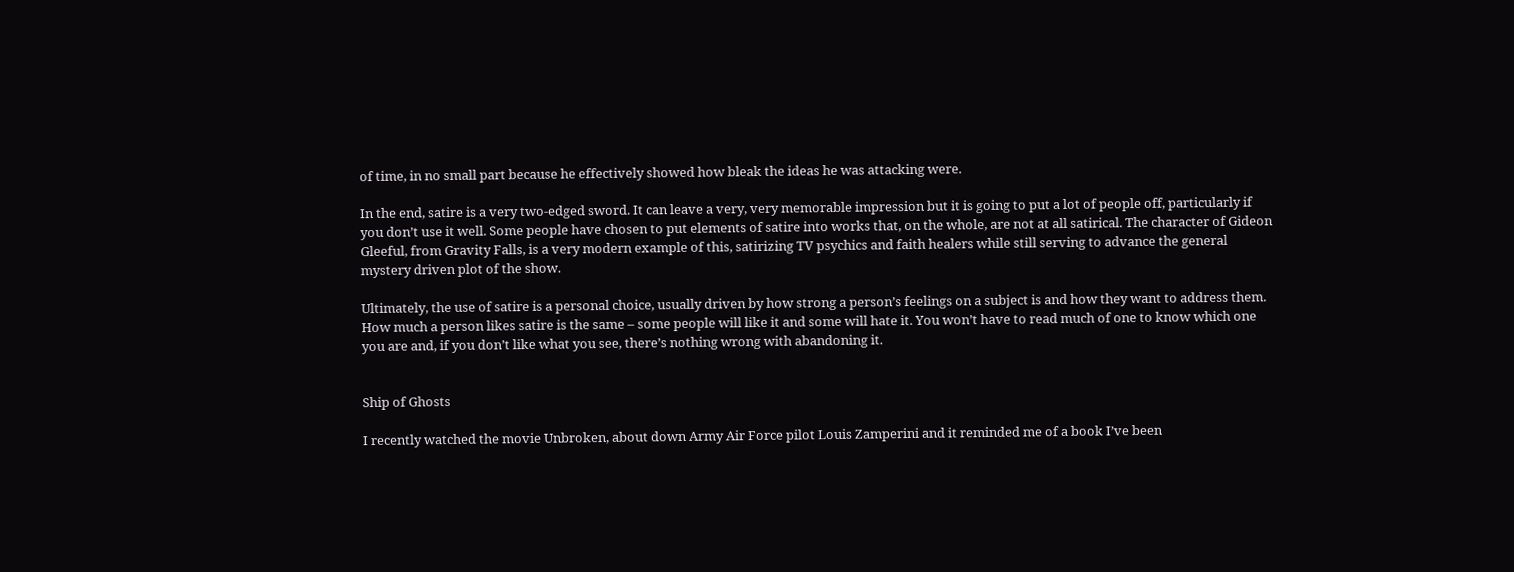of time, in no small part because he effectively showed how bleak the ideas he was attacking were.

In the end, satire is a very two-edged sword. It can leave a very, very memorable impression but it is going to put a lot of people off, particularly if you don’t use it well. Some people have chosen to put elements of satire into works that, on the whole, are not at all satirical. The character of Gideon Gleeful, from Gravity Falls, is a very modern example of this, satirizing TV psychics and faith healers while still serving to advance the general mystery driven plot of the show.

Ultimately, the use of satire is a personal choice, usually driven by how strong a person’s feelings on a subject is and how they want to address them. How much a person likes satire is the same – some people will like it and some will hate it. You won’t have to read much of one to know which one you are and, if you don’t like what you see, there’s nothing wrong with abandoning it.


Ship of Ghosts

I recently watched the movie Unbroken, about down Army Air Force pilot Louis Zamperini and it reminded me of a book I’ve been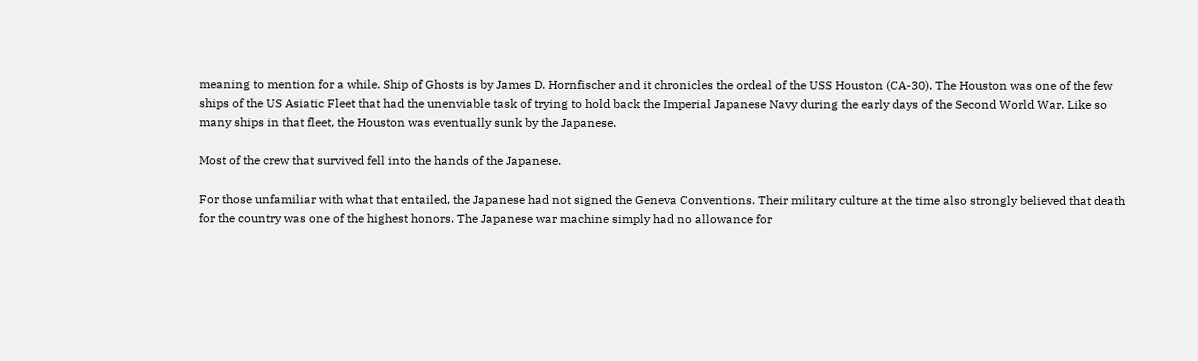meaning to mention for a while. Ship of Ghosts is by James D. Hornfischer and it chronicles the ordeal of the USS Houston (CA-30). The Houston was one of the few ships of the US Asiatic Fleet that had the unenviable task of trying to hold back the Imperial Japanese Navy during the early days of the Second World War. Like so many ships in that fleet, the Houston was eventually sunk by the Japanese.

Most of the crew that survived fell into the hands of the Japanese.

For those unfamiliar with what that entailed, the Japanese had not signed the Geneva Conventions. Their military culture at the time also strongly believed that death for the country was one of the highest honors. The Japanese war machine simply had no allowance for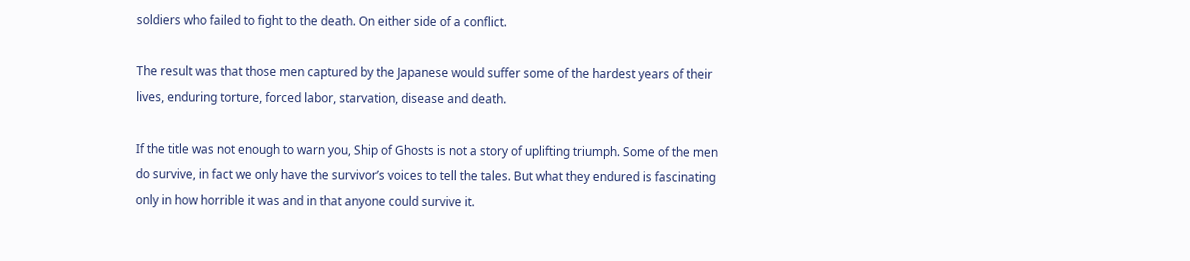soldiers who failed to fight to the death. On either side of a conflict.

The result was that those men captured by the Japanese would suffer some of the hardest years of their lives, enduring torture, forced labor, starvation, disease and death.

If the title was not enough to warn you, Ship of Ghosts is not a story of uplifting triumph. Some of the men do survive, in fact we only have the survivor’s voices to tell the tales. But what they endured is fascinating only in how horrible it was and in that anyone could survive it.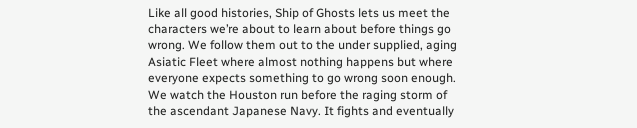Like all good histories, Ship of Ghosts lets us meet the characters we’re about to learn about before things go wrong. We follow them out to the under supplied, aging Asiatic Fleet where almost nothing happens but where everyone expects something to go wrong soon enough. We watch the Houston run before the raging storm of the ascendant Japanese Navy. It fights and eventually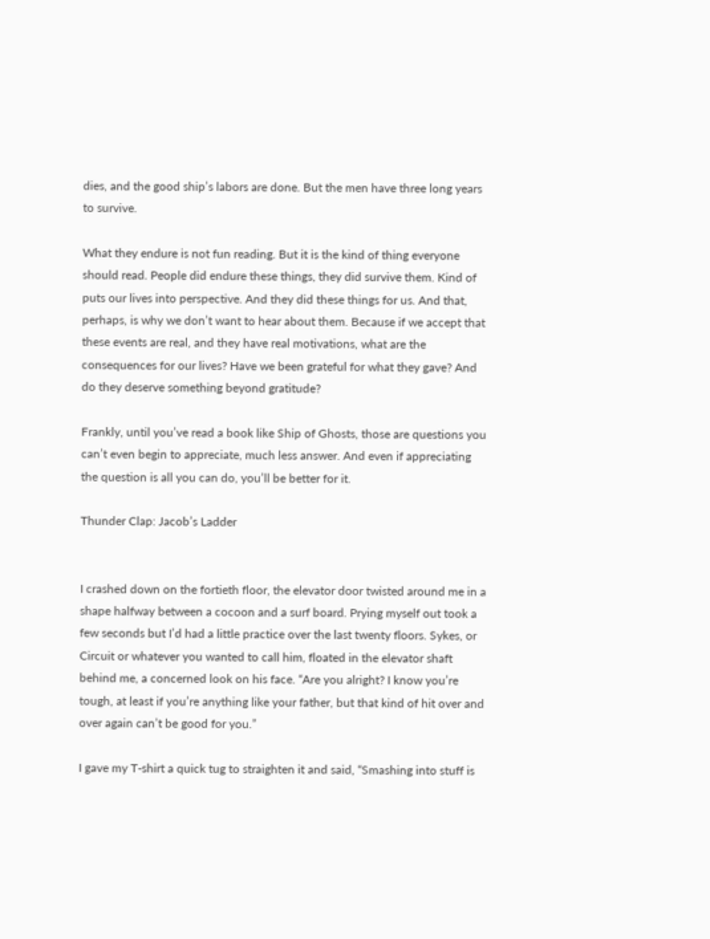dies, and the good ship’s labors are done. But the men have three long years to survive.

What they endure is not fun reading. But it is the kind of thing everyone should read. People did endure these things, they did survive them. Kind of puts our lives into perspective. And they did these things for us. And that, perhaps, is why we don’t want to hear about them. Because if we accept that these events are real, and they have real motivations, what are the consequences for our lives? Have we been grateful for what they gave? And do they deserve something beyond gratitude?

Frankly, until you’ve read a book like Ship of Ghosts, those are questions you can’t even begin to appreciate, much less answer. And even if appreciating the question is all you can do, you’ll be better for it.

Thunder Clap: Jacob’s Ladder


I crashed down on the fortieth floor, the elevator door twisted around me in a shape halfway between a cocoon and a surf board. Prying myself out took a few seconds but I’d had a little practice over the last twenty floors. Sykes, or Circuit or whatever you wanted to call him, floated in the elevator shaft behind me, a concerned look on his face. “Are you alright? I know you’re tough, at least if you’re anything like your father, but that kind of hit over and over again can’t be good for you.”

I gave my T-shirt a quick tug to straighten it and said, “Smashing into stuff is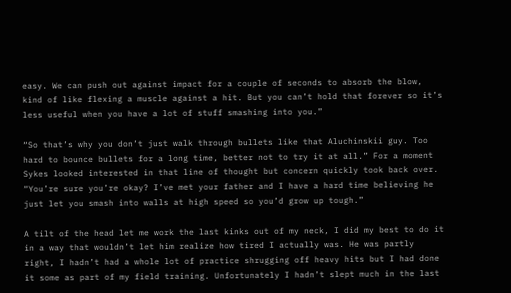easy. We can push out against impact for a couple of seconds to absorb the blow, kind of like flexing a muscle against a hit. But you can’t hold that forever so it’s less useful when you have a lot of stuff smashing into you.”

“So that’s why you don’t just walk through bullets like that Aluchinskii guy. Too hard to bounce bullets for a long time, better not to try it at all.” For a moment Sykes looked interested in that line of thought but concern quickly took back over. “You’re sure you’re okay? I’ve met your father and I have a hard time believing he just let you smash into walls at high speed so you’d grow up tough.”

A tilt of the head let me work the last kinks out of my neck, I did my best to do it in a way that wouldn’t let him realize how tired I actually was. He was partly right, I hadn’t had a whole lot of practice shrugging off heavy hits but I had done it some as part of my field training. Unfortunately I hadn’t slept much in the last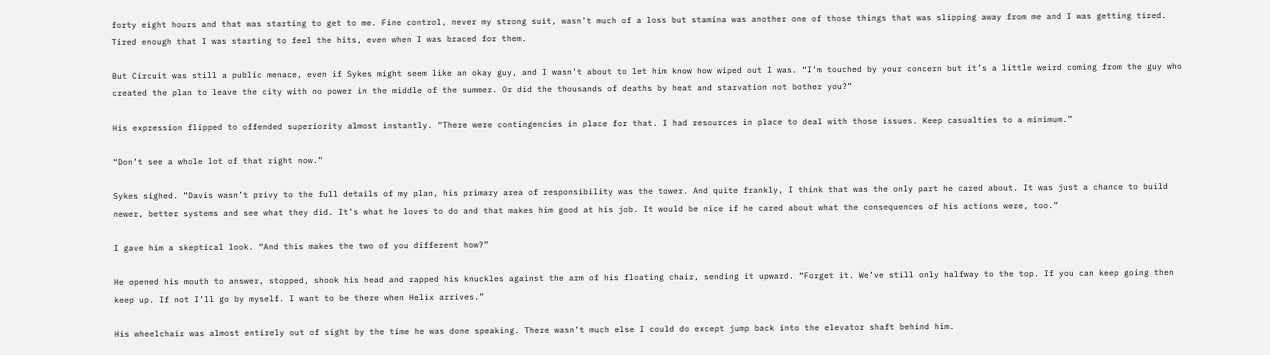forty eight hours and that was starting to get to me. Fine control, never my strong suit, wasn’t much of a loss but stamina was another one of those things that was slipping away from me and I was getting tired. Tired enough that I was starting to feel the hits, even when I was braced for them.

But Circuit was still a public menace, even if Sykes might seem like an okay guy, and I wasn’t about to let him know how wiped out I was. “I’m touched by your concern but it’s a little weird coming from the guy who created the plan to leave the city with no power in the middle of the summer. Or did the thousands of deaths by heat and starvation not bother you?”

His expression flipped to offended superiority almost instantly. “There were contingencies in place for that. I had resources in place to deal with those issues. Keep casualties to a minimum.”

“Don’t see a whole lot of that right now.”

Sykes sighed. “Davis wasn’t privy to the full details of my plan, his primary area of responsibility was the tower. And quite frankly, I think that was the only part he cared about. It was just a chance to build newer, better systems and see what they did. It’s what he loves to do and that makes him good at his job. It would be nice if he cared about what the consequences of his actions were, too.”

I gave him a skeptical look. “And this makes the two of you different how?”

He opened his mouth to answer, stopped, shook his head and rapped his knuckles against the arm of his floating chair, sending it upward. “Forget it. We’ve still only halfway to the top. If you can keep going then keep up. If not I’ll go by myself. I want to be there when Helix arrives.”

His wheelchair was almost entirely out of sight by the time he was done speaking. There wasn’t much else I could do except jump back into the elevator shaft behind him.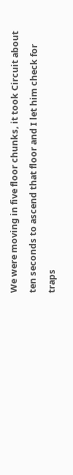We were moving in five floor chunks, it took Circuit about ten seconds to ascend that floor and I let him check for traps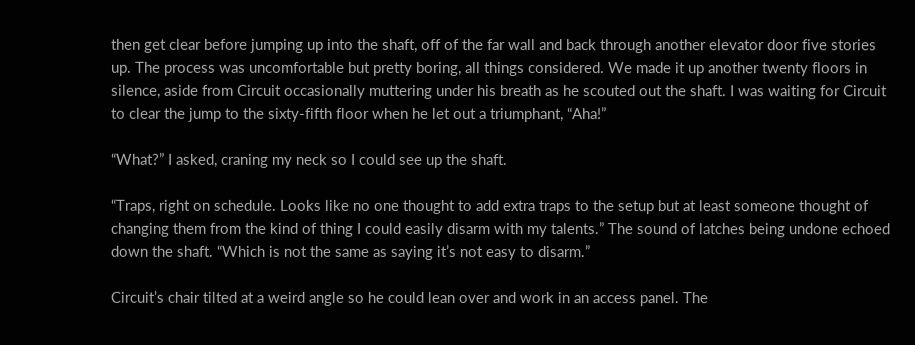then get clear before jumping up into the shaft, off of the far wall and back through another elevator door five stories up. The process was uncomfortable but pretty boring, all things considered. We made it up another twenty floors in silence, aside from Circuit occasionally muttering under his breath as he scouted out the shaft. I was waiting for Circuit to clear the jump to the sixty-fifth floor when he let out a triumphant, “Aha!”

“What?” I asked, craning my neck so I could see up the shaft.

“Traps, right on schedule. Looks like no one thought to add extra traps to the setup but at least someone thought of changing them from the kind of thing I could easily disarm with my talents.” The sound of latches being undone echoed down the shaft. “Which is not the same as saying it’s not easy to disarm.”

Circuit’s chair tilted at a weird angle so he could lean over and work in an access panel. The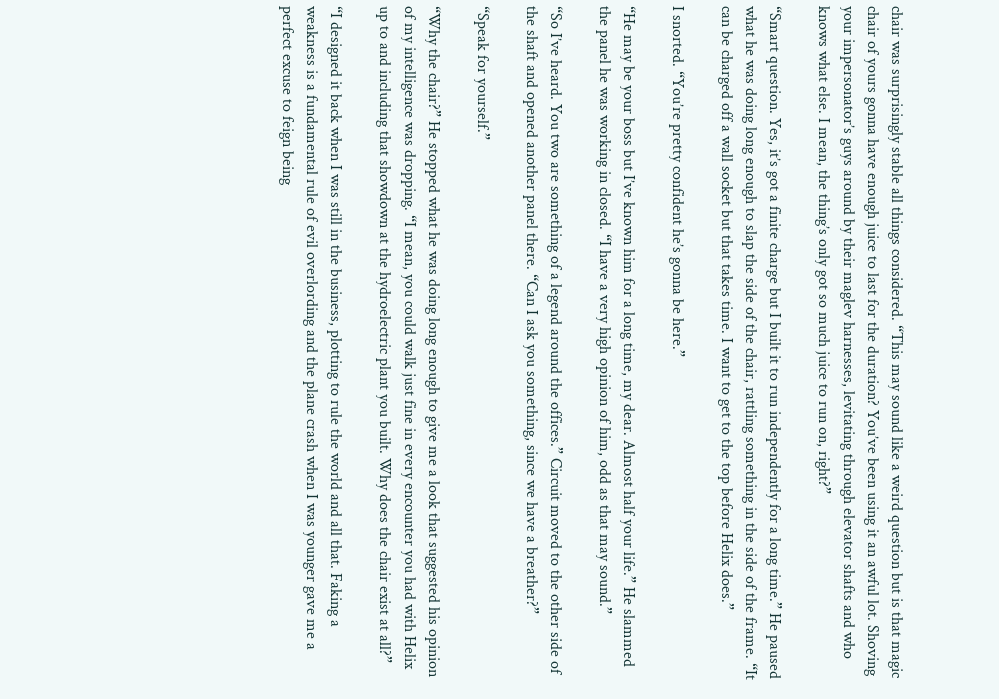chair was surprisingly stable all things considered. “This may sound like a weird question but is that magic chair of yours gonna have enough juice to last for the duration? You’ve been using it an awful lot. Shoving your impersonator’s guys around by their maglev harnesses, levitating through elevator shafts and who knows what else. I mean, the thing’s only got so much juice to run on, right?”

“Smart question. Yes, it’s got a finite charge but I built it to run independently for a long time.” He paused what he was doing long enough to slap the side of the chair, rattling something in the side of the frame. “It can be charged off a wall socket but that takes time. I want to get to the top before Helix does.”

I snorted. “You’re pretty confident he’s gonna be here.”

“He may be your boss but I’ve known him for a long time, my dear. Almost half your life.” He slammed the panel he was working in closed. “I have a very high opinion of him, odd as that may sound.”

“So I’ve heard. You two are something of a legend around the offices.” Circuit moved to the other side of the shaft and opened another panel there. “Can I ask you something, since we have a breather?”

“Speak for yourself.”

“Why the chair?” He stopped what he was doing long enough to give me a look that suggested his opinion of my intelligence was dropping. “I mean, you could walk just fine in every encounter you had with Helix up to and including that showdown at the hydroelectric plant you built. Why does the chair exist at all?”

“I designed it back when I was still in the business, plotting to rule the world and all that. Faking a weakness is a fundamental rule of evil overlording and the plane crash when I was younger gave me a perfect excuse to feign being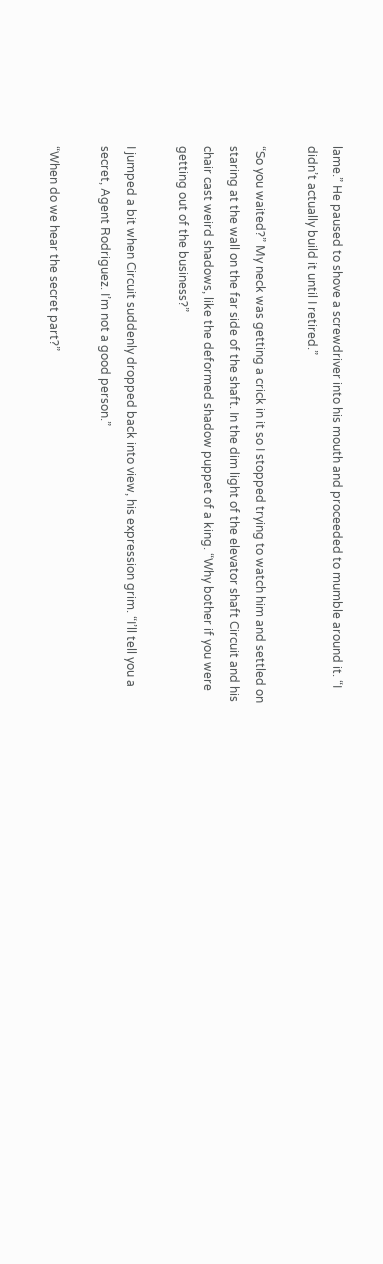lame.” He paused to shove a screwdriver into his mouth and proceeded to mumble around it. “I didn’t actually build it until I retired.”

“So you waited?” My neck was getting a crick in it so I stopped trying to watch him and settled on staring at the wall on the far side of the shaft. In the dim light of the elevator shaft Circuit and his chair cast weird shadows, like the deformed shadow puppet of a king. “Why bother if you were getting out of the business?”

I jumped a bit when Circuit suddenly dropped back into view, his expression grim. “I’ll tell you a secret, Agent Rodriguez. I’m not a good person.”

“When do we hear the secret part?”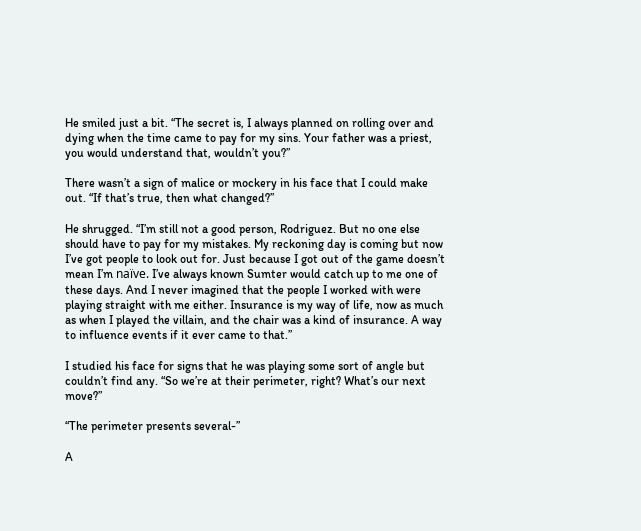He smiled just a bit. “The secret is, I always planned on rolling over and dying when the time came to pay for my sins. Your father was a priest, you would understand that, wouldn’t you?”

There wasn’t a sign of malice or mockery in his face that I could make out. “If that’s true, then what changed?”

He shrugged. “I’m still not a good person, Rodriguez. But no one else should have to pay for my mistakes. My reckoning day is coming but now I’ve got people to look out for. Just because I got out of the game doesn’t mean I’m naïve. I’ve always known Sumter would catch up to me one of these days. And I never imagined that the people I worked with were playing straight with me either. Insurance is my way of life, now as much as when I played the villain, and the chair was a kind of insurance. A way to influence events if it ever came to that.”

I studied his face for signs that he was playing some sort of angle but couldn’t find any. “So we’re at their perimeter, right? What’s our next move?”

“The perimeter presents several-”

A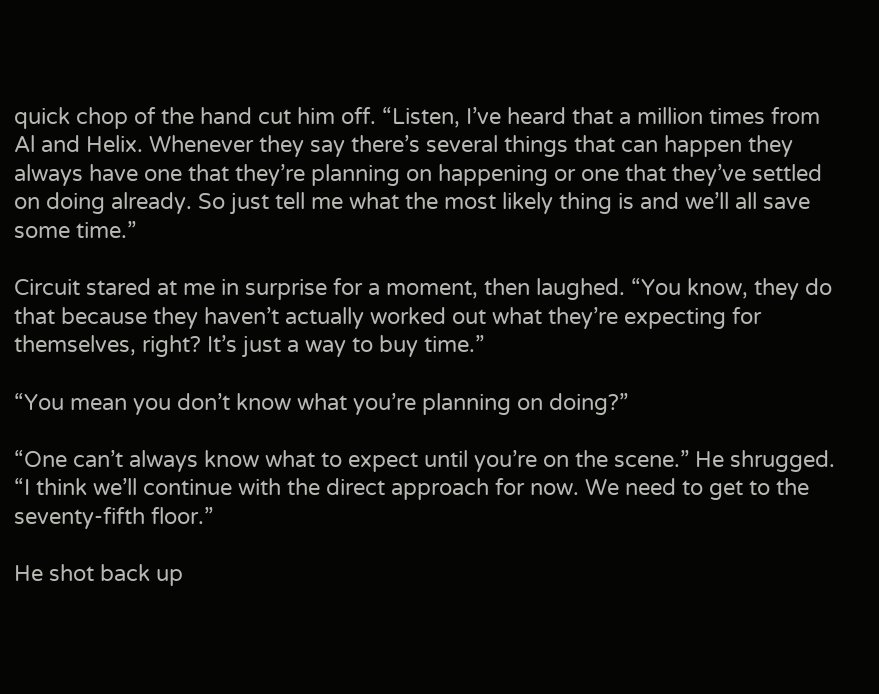quick chop of the hand cut him off. “Listen, I’ve heard that a million times from Al and Helix. Whenever they say there’s several things that can happen they always have one that they’re planning on happening or one that they’ve settled on doing already. So just tell me what the most likely thing is and we’ll all save some time.”

Circuit stared at me in surprise for a moment, then laughed. “You know, they do that because they haven’t actually worked out what they’re expecting for themselves, right? It’s just a way to buy time.”

“You mean you don’t know what you’re planning on doing?”

“One can’t always know what to expect until you’re on the scene.” He shrugged. “I think we’ll continue with the direct approach for now. We need to get to the seventy-fifth floor.”

He shot back up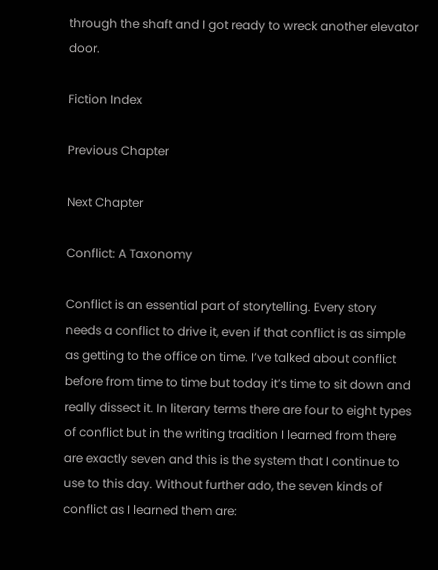through the shaft and I got ready to wreck another elevator door.

Fiction Index

Previous Chapter

Next Chapter

Conflict: A Taxonomy

Conflict is an essential part of storytelling. Every story needs a conflict to drive it, even if that conflict is as simple as getting to the office on time. I’ve talked about conflict before from time to time but today it’s time to sit down and really dissect it. In literary terms there are four to eight types of conflict but in the writing tradition I learned from there are exactly seven and this is the system that I continue to use to this day. Without further ado, the seven kinds of conflict as I learned them are: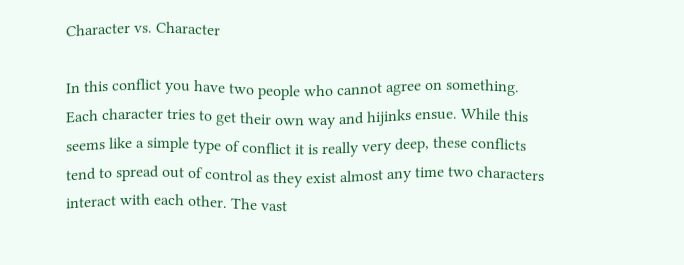Character vs. Character

In this conflict you have two people who cannot agree on something. Each character tries to get their own way and hijinks ensue. While this seems like a simple type of conflict it is really very deep, these conflicts tend to spread out of control as they exist almost any time two characters interact with each other. The vast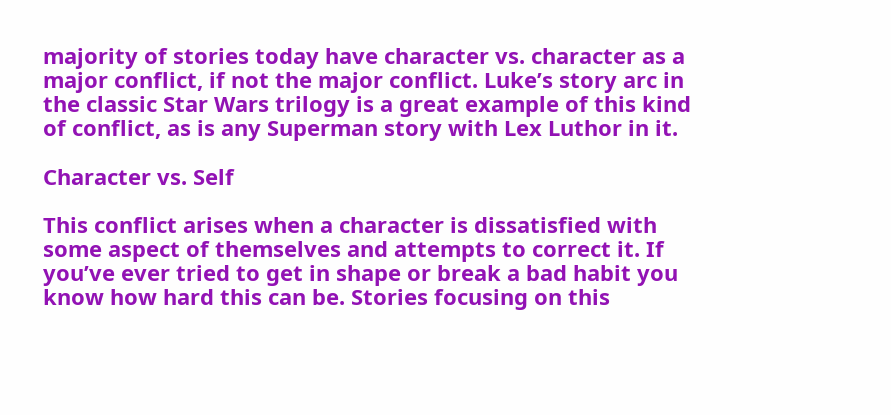majority of stories today have character vs. character as a major conflict, if not the major conflict. Luke’s story arc in the classic Star Wars trilogy is a great example of this kind of conflict, as is any Superman story with Lex Luthor in it.

Character vs. Self

This conflict arises when a character is dissatisfied with some aspect of themselves and attempts to correct it. If you’ve ever tried to get in shape or break a bad habit you know how hard this can be. Stories focusing on this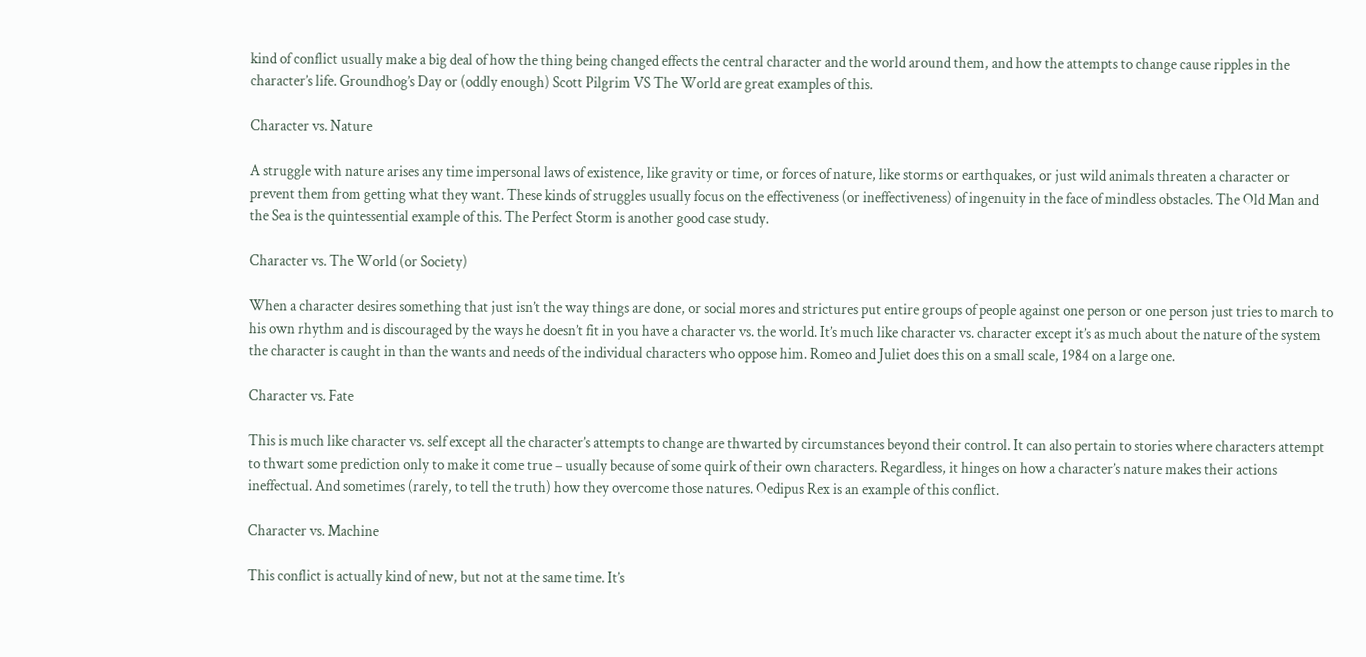kind of conflict usually make a big deal of how the thing being changed effects the central character and the world around them, and how the attempts to change cause ripples in the character’s life. Groundhog’s Day or (oddly enough) Scott Pilgrim VS The World are great examples of this.

Character vs. Nature

A struggle with nature arises any time impersonal laws of existence, like gravity or time, or forces of nature, like storms or earthquakes, or just wild animals threaten a character or prevent them from getting what they want. These kinds of struggles usually focus on the effectiveness (or ineffectiveness) of ingenuity in the face of mindless obstacles. The Old Man and the Sea is the quintessential example of this. The Perfect Storm is another good case study.

Character vs. The World (or Society)

When a character desires something that just isn’t the way things are done, or social mores and strictures put entire groups of people against one person or one person just tries to march to his own rhythm and is discouraged by the ways he doesn’t fit in you have a character vs. the world. It’s much like character vs. character except it’s as much about the nature of the system the character is caught in than the wants and needs of the individual characters who oppose him. Romeo and Juliet does this on a small scale, 1984 on a large one.

Character vs. Fate

This is much like character vs. self except all the character’s attempts to change are thwarted by circumstances beyond their control. It can also pertain to stories where characters attempt to thwart some prediction only to make it come true – usually because of some quirk of their own characters. Regardless, it hinges on how a character’s nature makes their actions ineffectual. And sometimes (rarely, to tell the truth) how they overcome those natures. Oedipus Rex is an example of this conflict.

Character vs. Machine

This conflict is actually kind of new, but not at the same time. It’s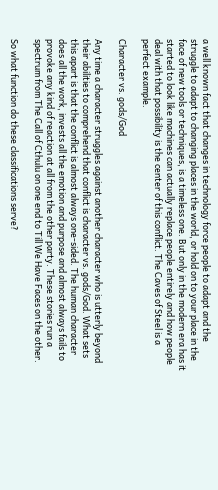a well known fact that changes in technology force people to adapt and the struggle to adapt to changing places in the world, or hold on to your place in the face of new tools or techniques, is a timeless one. But only in the modern era has it started to look like machines can actually replace people entirely and how people deal with that possibility is the center of this conflict. The Caves of Steel is a perfect example.

Character vs. gods/God

Any time a character struggles against another character who is utterly beyond their abilities to comprehend that conflict is character vs. gods/God. What sets this apart is that the conflict is almost always one-sided. The human character does all the work, invests all the emotion and purpose and almost always fails to provoke any kind of reaction at all from the other party. These stories run a spectrum from The Call of Cthulu on one end to Till We Have Faces on the other.

So what function do these classifications serve?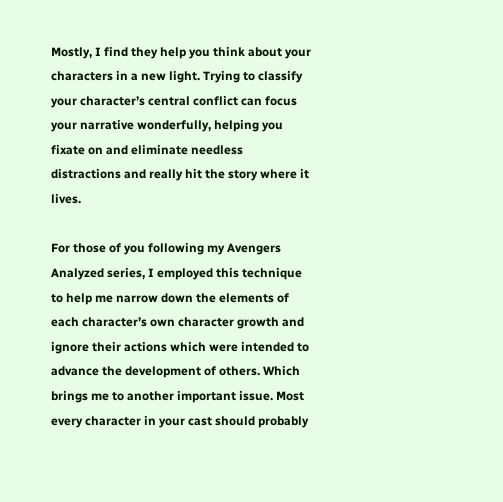Mostly, I find they help you think about your characters in a new light. Trying to classify your character’s central conflict can focus your narrative wonderfully, helping you fixate on and eliminate needless distractions and really hit the story where it lives.

For those of you following my Avengers Analyzed series, I employed this technique to help me narrow down the elements of each character’s own character growth and ignore their actions which were intended to advance the development of others. Which brings me to another important issue. Most every character in your cast should probably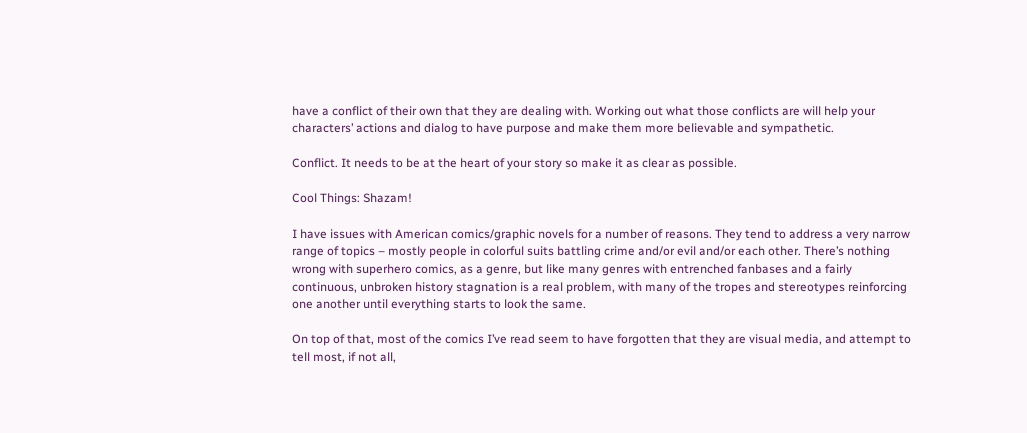have a conflict of their own that they are dealing with. Working out what those conflicts are will help your characters’ actions and dialog to have purpose and make them more believable and sympathetic.

Conflict. It needs to be at the heart of your story so make it as clear as possible.

Cool Things: Shazam!

I have issues with American comics/graphic novels for a number of reasons. They tend to address a very narrow range of topics – mostly people in colorful suits battling crime and/or evil and/or each other. There’s nothing wrong with superhero comics, as a genre, but like many genres with entrenched fanbases and a fairly continuous, unbroken history stagnation is a real problem, with many of the tropes and stereotypes reinforcing one another until everything starts to look the same.

On top of that, most of the comics I’ve read seem to have forgotten that they are visual media, and attempt to tell most, if not all,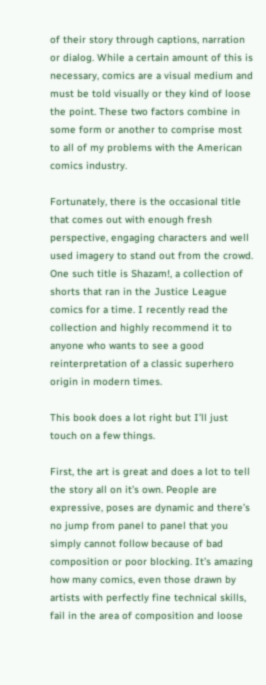of their story through captions, narration or dialog. While a certain amount of this is necessary, comics are a visual medium and must be told visually or they kind of loose the point. These two factors combine in some form or another to comprise most to all of my problems with the American comics industry.

Fortunately, there is the occasional title that comes out with enough fresh perspective, engaging characters and well used imagery to stand out from the crowd. One such title is Shazam!, a collection of shorts that ran in the Justice League comics for a time. I recently read the collection and highly recommend it to anyone who wants to see a good reinterpretation of a classic superhero origin in modern times.

This book does a lot right but I’ll just touch on a few things.

First, the art is great and does a lot to tell the story all on it’s own. People are expressive, poses are dynamic and there’s no jump from panel to panel that you simply cannot follow because of bad composition or poor blocking. It’s amazing how many comics, even those drawn by artists with perfectly fine technical skills, fail in the area of composition and loose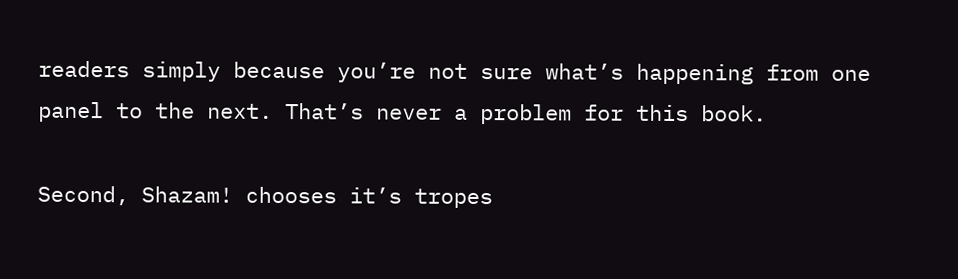readers simply because you’re not sure what’s happening from one panel to the next. That’s never a problem for this book.

Second, Shazam! chooses it’s tropes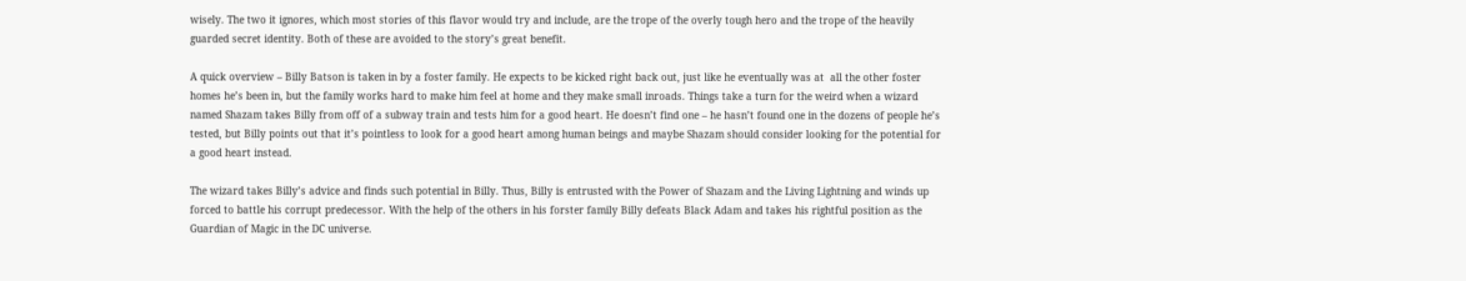wisely. The two it ignores, which most stories of this flavor would try and include, are the trope of the overly tough hero and the trope of the heavily guarded secret identity. Both of these are avoided to the story’s great benefit.

A quick overview – Billy Batson is taken in by a foster family. He expects to be kicked right back out, just like he eventually was at  all the other foster homes he’s been in, but the family works hard to make him feel at home and they make small inroads. Things take a turn for the weird when a wizard named Shazam takes Billy from off of a subway train and tests him for a good heart. He doesn’t find one – he hasn’t found one in the dozens of people he’s tested, but Billy points out that it’s pointless to look for a good heart among human beings and maybe Shazam should consider looking for the potential for a good heart instead.

The wizard takes Billy’s advice and finds such potential in Billy. Thus, Billy is entrusted with the Power of Shazam and the Living Lightning and winds up forced to battle his corrupt predecessor. With the help of the others in his forster family Billy defeats Black Adam and takes his rightful position as the Guardian of Magic in the DC universe.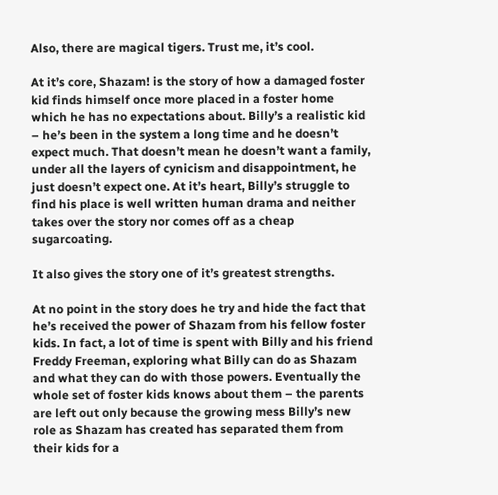Also, there are magical tigers. Trust me, it’s cool.

At it’s core, Shazam! is the story of how a damaged foster kid finds himself once more placed in a foster home which he has no expectations about. Billy’s a realistic kid – he’s been in the system a long time and he doesn’t expect much. That doesn’t mean he doesn’t want a family, under all the layers of cynicism and disappointment, he just doesn’t expect one. At it’s heart, Billy’s struggle to find his place is well written human drama and neither takes over the story nor comes off as a cheap sugarcoating.

It also gives the story one of it’s greatest strengths.

At no point in the story does he try and hide the fact that he’s received the power of Shazam from his fellow foster kids. In fact, a lot of time is spent with Billy and his friend Freddy Freeman, exploring what Billy can do as Shazam and what they can do with those powers. Eventually the whole set of foster kids knows about them – the parents are left out only because the growing mess Billy’s new role as Shazam has created has separated them from their kids for a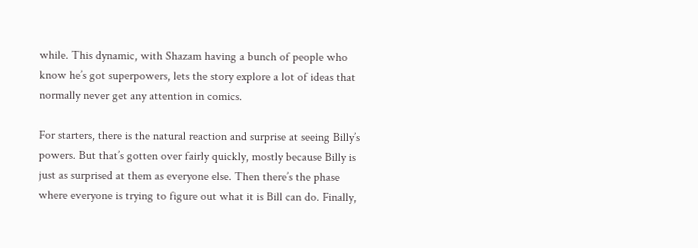while. This dynamic, with Shazam having a bunch of people who know he’s got superpowers, lets the story explore a lot of ideas that normally never get any attention in comics.

For starters, there is the natural reaction and surprise at seeing Billy’s powers. But that’s gotten over fairly quickly, mostly because Billy is just as surprised at them as everyone else. Then there’s the phase where everyone is trying to figure out what it is Bill can do. Finally,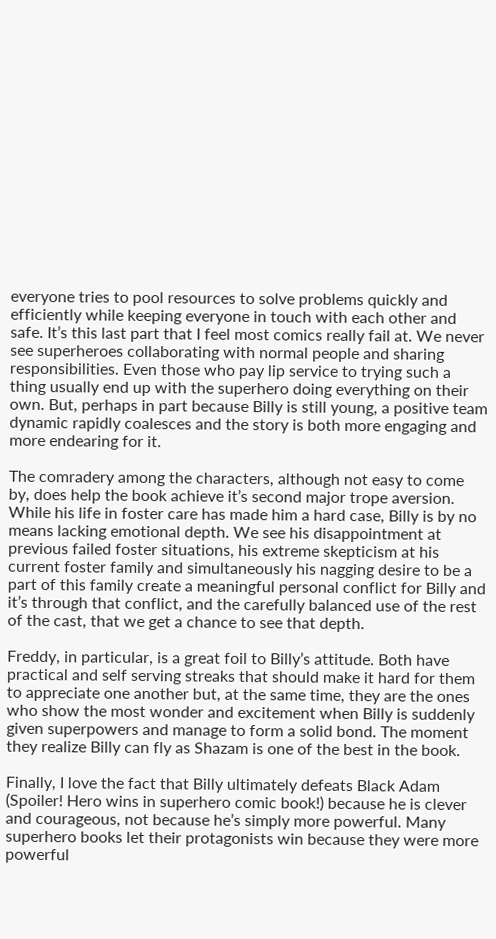everyone tries to pool resources to solve problems quickly and efficiently while keeping everyone in touch with each other and safe. It’s this last part that I feel most comics really fail at. We never see superheroes collaborating with normal people and sharing responsibilities. Even those who pay lip service to trying such a thing usually end up with the superhero doing everything on their own. But, perhaps in part because Billy is still young, a positive team dynamic rapidly coalesces and the story is both more engaging and more endearing for it.

The comradery among the characters, although not easy to come by, does help the book achieve it’s second major trope aversion. While his life in foster care has made him a hard case, Billy is by no means lacking emotional depth. We see his disappointment at previous failed foster situations, his extreme skepticism at his current foster family and simultaneously his nagging desire to be a part of this family create a meaningful personal conflict for Billy and it’s through that conflict, and the carefully balanced use of the rest of the cast, that we get a chance to see that depth.

Freddy, in particular, is a great foil to Billy’s attitude. Both have practical and self serving streaks that should make it hard for them to appreciate one another but, at the same time, they are the ones who show the most wonder and excitement when Billy is suddenly given superpowers and manage to form a solid bond. The moment they realize Billy can fly as Shazam is one of the best in the book.

Finally, I love the fact that Billy ultimately defeats Black Adam (Spoiler! Hero wins in superhero comic book!) because he is clever and courageous, not because he’s simply more powerful. Many superhero books let their protagonists win because they were more powerful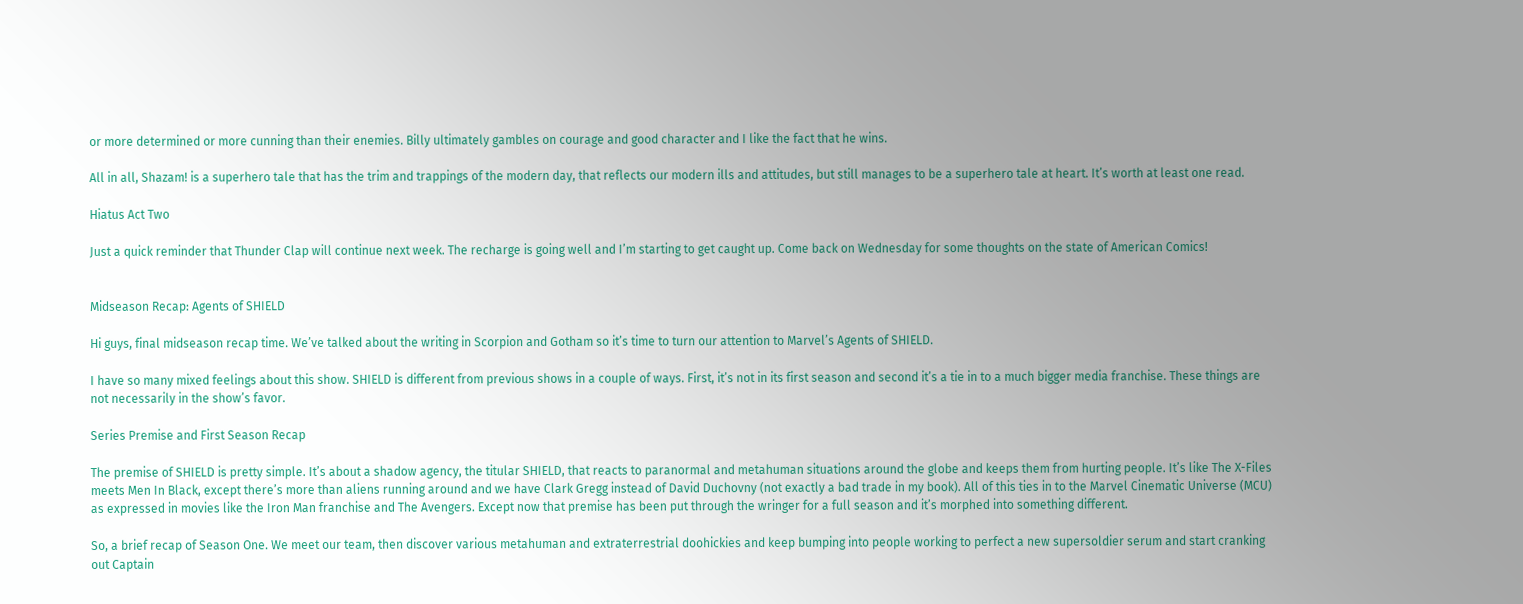or more determined or more cunning than their enemies. Billy ultimately gambles on courage and good character and I like the fact that he wins.

All in all, Shazam! is a superhero tale that has the trim and trappings of the modern day, that reflects our modern ills and attitudes, but still manages to be a superhero tale at heart. It’s worth at least one read.

Hiatus Act Two

Just a quick reminder that Thunder Clap will continue next week. The recharge is going well and I’m starting to get caught up. Come back on Wednesday for some thoughts on the state of American Comics!


Midseason Recap: Agents of SHIELD

Hi guys, final midseason recap time. We’ve talked about the writing in Scorpion and Gotham so it’s time to turn our attention to Marvel’s Agents of SHIELD.

I have so many mixed feelings about this show. SHIELD is different from previous shows in a couple of ways. First, it’s not in its first season and second it’s a tie in to a much bigger media franchise. These things are not necessarily in the show’s favor.

Series Premise and First Season Recap

The premise of SHIELD is pretty simple. It’s about a shadow agency, the titular SHIELD, that reacts to paranormal and metahuman situations around the globe and keeps them from hurting people. It’s like The X-Files meets Men In Black, except there’s more than aliens running around and we have Clark Gregg instead of David Duchovny (not exactly a bad trade in my book). All of this ties in to the Marvel Cinematic Universe (MCU) as expressed in movies like the Iron Man franchise and The Avengers. Except now that premise has been put through the wringer for a full season and it’s morphed into something different.

So, a brief recap of Season One. We meet our team, then discover various metahuman and extraterrestrial doohickies and keep bumping into people working to perfect a new supersoldier serum and start cranking out Captain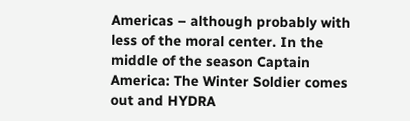Americas – although probably with less of the moral center. In the middle of the season Captain America: The Winter Soldier comes out and HYDRA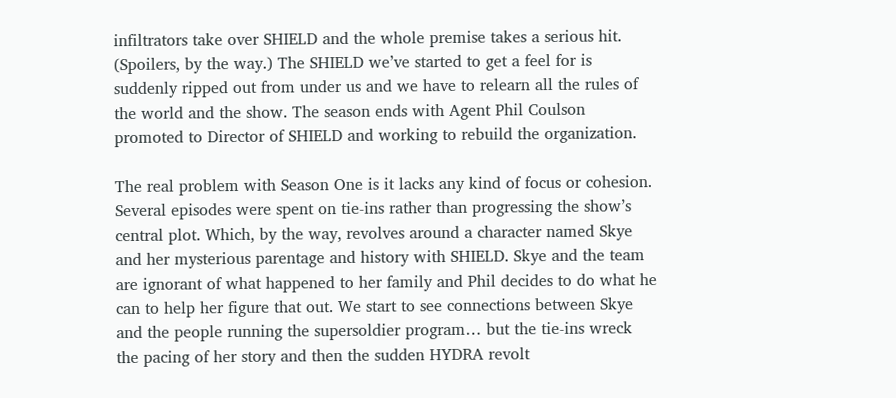infiltrators take over SHIELD and the whole premise takes a serious hit. (Spoilers, by the way.) The SHIELD we’ve started to get a feel for is suddenly ripped out from under us and we have to relearn all the rules of the world and the show. The season ends with Agent Phil Coulson promoted to Director of SHIELD and working to rebuild the organization.

The real problem with Season One is it lacks any kind of focus or cohesion. Several episodes were spent on tie-ins rather than progressing the show’s central plot. Which, by the way, revolves around a character named Skye and her mysterious parentage and history with SHIELD. Skye and the team are ignorant of what happened to her family and Phil decides to do what he can to help her figure that out. We start to see connections between Skye and the people running the supersoldier program… but the tie-ins wreck the pacing of her story and then the sudden HYDRA revolt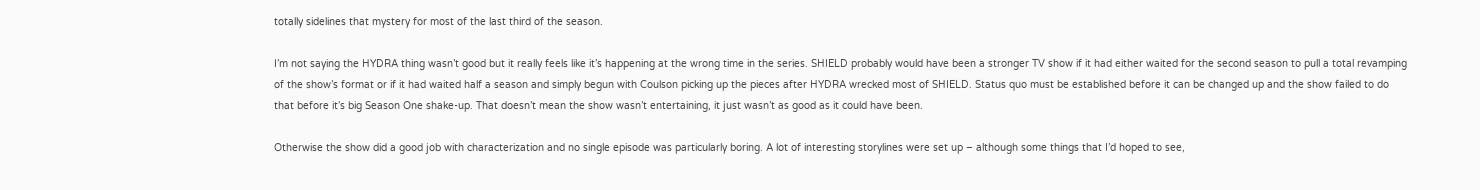totally sidelines that mystery for most of the last third of the season.

I’m not saying the HYDRA thing wasn’t good but it really feels like it’s happening at the wrong time in the series. SHIELD probably would have been a stronger TV show if it had either waited for the second season to pull a total revamping of the show’s format or if it had waited half a season and simply begun with Coulson picking up the pieces after HYDRA wrecked most of SHIELD. Status quo must be established before it can be changed up and the show failed to do that before it’s big Season One shake-up. That doesn’t mean the show wasn’t entertaining, it just wasn’t as good as it could have been.

Otherwise the show did a good job with characterization and no single episode was particularly boring. A lot of interesting storylines were set up – although some things that I’d hoped to see,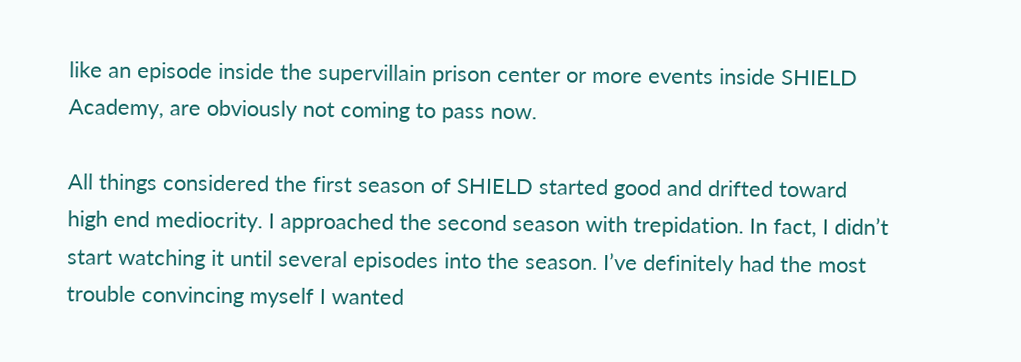like an episode inside the supervillain prison center or more events inside SHIELD Academy, are obviously not coming to pass now.

All things considered the first season of SHIELD started good and drifted toward high end mediocrity. I approached the second season with trepidation. In fact, I didn’t start watching it until several episodes into the season. I’ve definitely had the most trouble convincing myself I wanted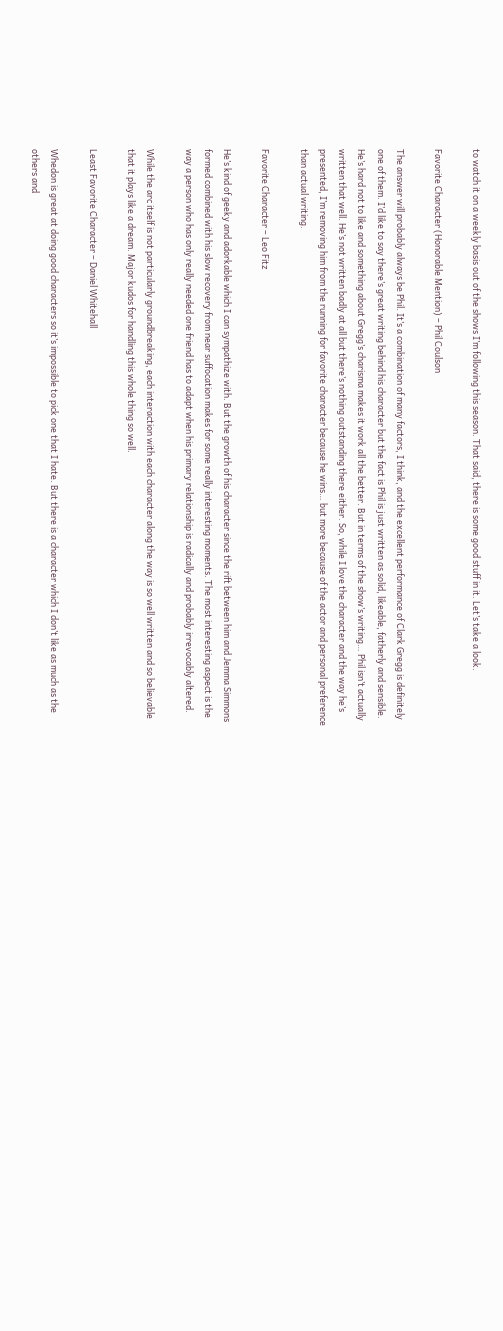to watch it on a weekly basis out of the shows I’m following this season. That said, there is some good stuff in it. Let’s take a look.

Favorite Character (Honorable Mention) – Phil Coulson

The answer will probably always be Phil. It’s a combination of many factors, I think, and the excellent performance of Clark Gregg is definitely one of them. I’d like to say there’s great writing behind his character but the fact is Phil is just written as solid, likeable, fatherly and sensible. He’s hard not to like and something about Gregg’s charisma makes it work all the better. But in terms of the show’s writing… Phil isn’t actually written that well. He’s not written badly at all but there’s nothing outstanding there either. So, while I love the character and the way he’s presented, I’m removing him from the running for favorite character because he wins… but more because of the actor and personal preference than actual writing.

Favorite Character – Leo Fitz

He’s kind of geeky and adorkable which I can sympathize with. But the growth of his character since the rift between him and Jemma Simmons formed combined with his slow recovery from near suffocation makes for some really interesting moments. The most interesting aspect is the way a person who has only really needed one friend has to adapt when his primary relationship is radically and probably irrevocably altered.

While the arc itself is not particularly groundbreaking, each interaction with each character along the way is so well written and so believable that it plays like a dream. Major kudos for handling this whole thing so well.

Least Favorite Character – Daniel Whitehall

Whedon is great at doing good characters so it’s impossible to pick one that I hate. But there is a character which I don’t like as much as the others and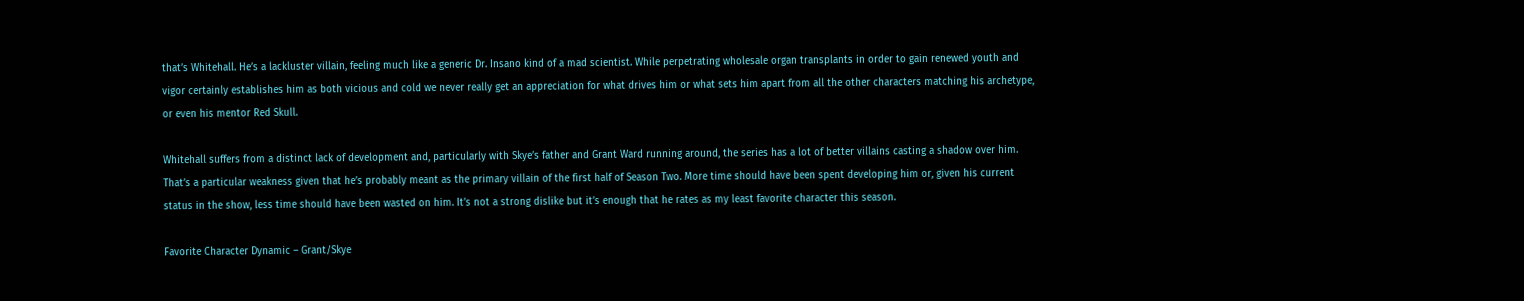that’s Whitehall. He’s a lackluster villain, feeling much like a generic Dr. Insano kind of a mad scientist. While perpetrating wholesale organ transplants in order to gain renewed youth and vigor certainly establishes him as both vicious and cold we never really get an appreciation for what drives him or what sets him apart from all the other characters matching his archetype, or even his mentor Red Skull.

Whitehall suffers from a distinct lack of development and, particularly with Skye’s father and Grant Ward running around, the series has a lot of better villains casting a shadow over him. That’s a particular weakness given that he’s probably meant as the primary villain of the first half of Season Two. More time should have been spent developing him or, given his current status in the show, less time should have been wasted on him. It’s not a strong dislike but it’s enough that he rates as my least favorite character this season.

Favorite Character Dynamic – Grant/Skye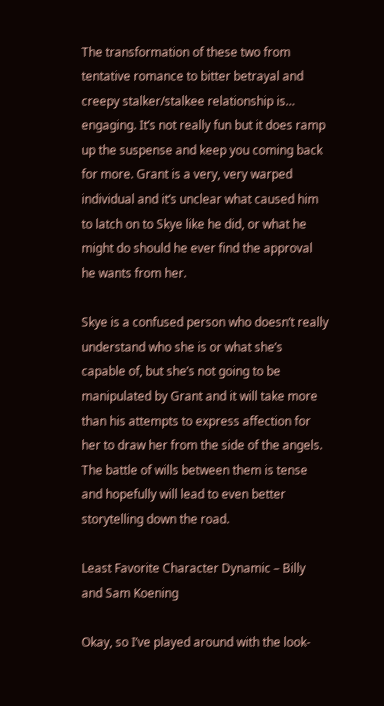The transformation of these two from tentative romance to bitter betrayal and creepy stalker/stalkee relationship is… engaging. It’s not really fun but it does ramp up the suspense and keep you coming back for more. Grant is a very, very warped individual and it’s unclear what caused him to latch on to Skye like he did, or what he might do should he ever find the approval he wants from her.

Skye is a confused person who doesn’t really understand who she is or what she’s capable of, but she’s not going to be manipulated by Grant and it will take more than his attempts to express affection for her to draw her from the side of the angels. The battle of wills between them is tense and hopefully will lead to even better storytelling down the road.

Least Favorite Character Dynamic – Billy and Sam Koening

Okay, so I’ve played around with the look-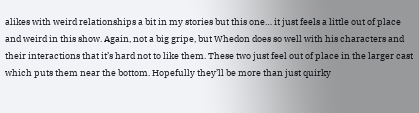alikes with weird relationships a bit in my stories but this one… it just feels a little out of place and weird in this show. Again, not a big gripe, but Whedon does so well with his characters and their interactions that it’s hard not to like them. These two just feel out of place in the larger cast which puts them near the bottom. Hopefully they’ll be more than just quirky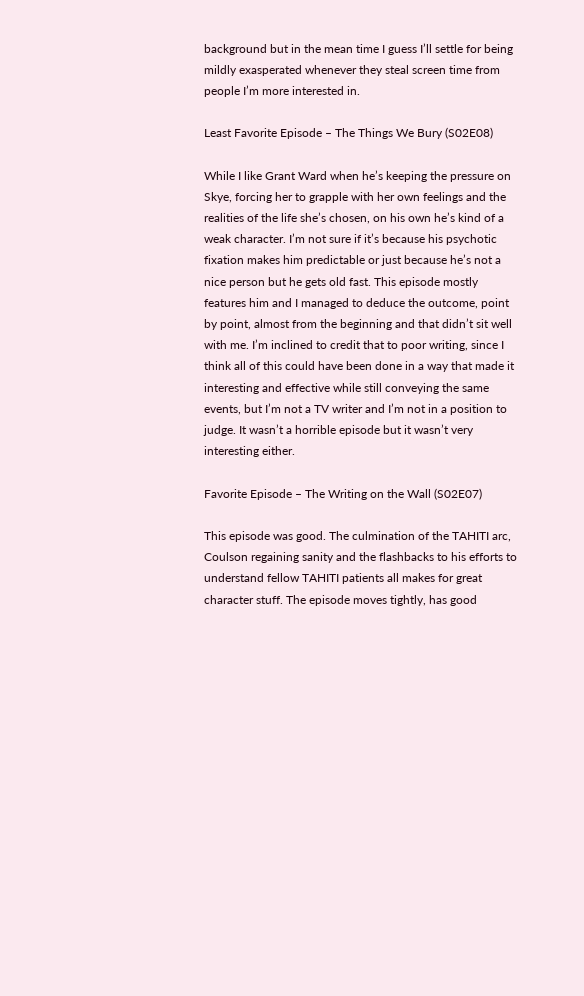background but in the mean time I guess I’ll settle for being mildly exasperated whenever they steal screen time from people I’m more interested in.

Least Favorite Episode – The Things We Bury (S02E08)

While I like Grant Ward when he’s keeping the pressure on Skye, forcing her to grapple with her own feelings and the realities of the life she’s chosen, on his own he’s kind of a weak character. I’m not sure if it’s because his psychotic fixation makes him predictable or just because he’s not a nice person but he gets old fast. This episode mostly features him and I managed to deduce the outcome, point by point, almost from the beginning and that didn’t sit well with me. I’m inclined to credit that to poor writing, since I think all of this could have been done in a way that made it interesting and effective while still conveying the same events, but I’m not a TV writer and I’m not in a position to judge. It wasn’t a horrible episode but it wasn’t very interesting either.

Favorite Episode – The Writing on the Wall (S02E07)

This episode was good. The culmination of the TAHITI arc, Coulson regaining sanity and the flashbacks to his efforts to understand fellow TAHITI patients all makes for great character stuff. The episode moves tightly, has good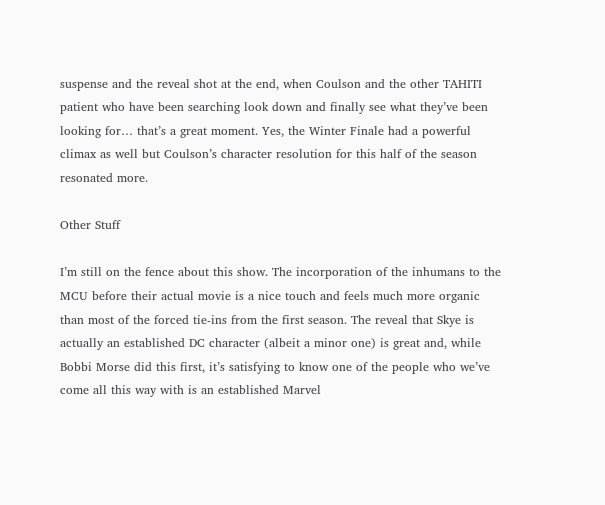suspense and the reveal shot at the end, when Coulson and the other TAHITI patient who have been searching look down and finally see what they’ve been looking for… that’s a great moment. Yes, the Winter Finale had a powerful climax as well but Coulson’s character resolution for this half of the season resonated more.

Other Stuff

I’m still on the fence about this show. The incorporation of the inhumans to the MCU before their actual movie is a nice touch and feels much more organic than most of the forced tie-ins from the first season. The reveal that Skye is actually an established DC character (albeit a minor one) is great and, while Bobbi Morse did this first, it’s satisfying to know one of the people who we’ve come all this way with is an established Marvel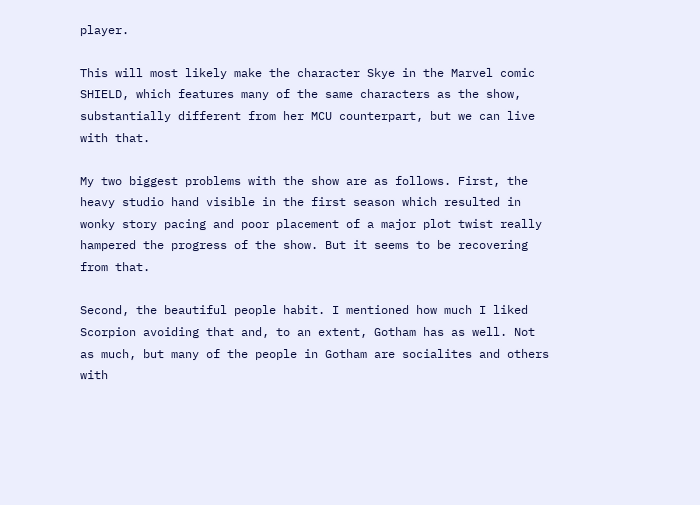player.

This will most likely make the character Skye in the Marvel comic SHIELD, which features many of the same characters as the show, substantially different from her MCU counterpart, but we can live with that.

My two biggest problems with the show are as follows. First, the heavy studio hand visible in the first season which resulted in wonky story pacing and poor placement of a major plot twist really hampered the progress of the show. But it seems to be recovering from that.

Second, the beautiful people habit. I mentioned how much I liked Scorpion avoiding that and, to an extent, Gotham has as well. Not as much, but many of the people in Gotham are socialites and others with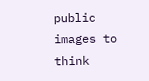public images to think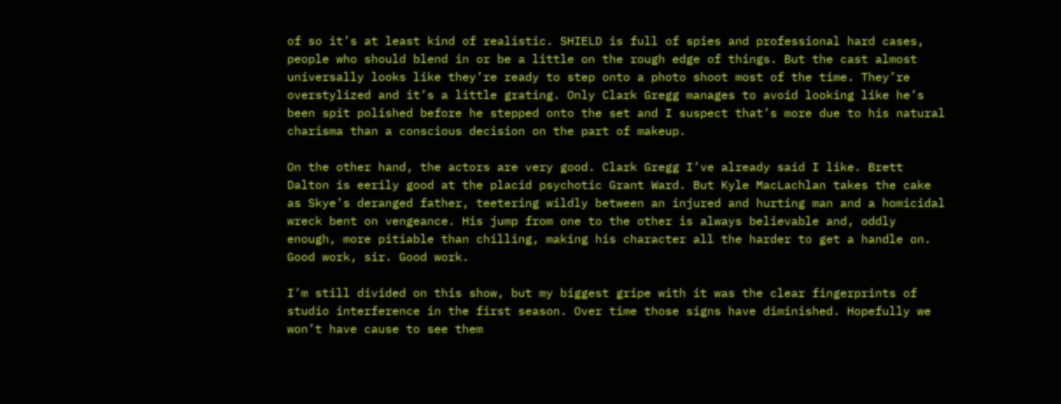of so it’s at least kind of realistic. SHIELD is full of spies and professional hard cases, people who should blend in or be a little on the rough edge of things. But the cast almost universally looks like they’re ready to step onto a photo shoot most of the time. They’re overstylized and it’s a little grating. Only Clark Gregg manages to avoid looking like he’s been spit polished before he stepped onto the set and I suspect that’s more due to his natural charisma than a conscious decision on the part of makeup.

On the other hand, the actors are very good. Clark Gregg I’ve already said I like. Brett Dalton is eerily good at the placid psychotic Grant Ward. But Kyle MacLachlan takes the cake as Skye’s deranged father, teetering wildly between an injured and hurting man and a homicidal wreck bent on vengeance. His jump from one to the other is always believable and, oddly enough, more pitiable than chilling, making his character all the harder to get a handle on. Good work, sir. Good work.

I’m still divided on this show, but my biggest gripe with it was the clear fingerprints of studio interference in the first season. Over time those signs have diminished. Hopefully we won’t have cause to see them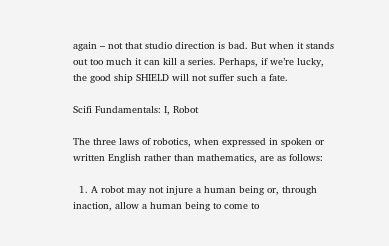again – not that studio direction is bad. But when it stands out too much it can kill a series. Perhaps, if we’re lucky, the good ship SHIELD will not suffer such a fate.

Scifi Fundamentals: I, Robot

The three laws of robotics, when expressed in spoken or written English rather than mathematics, are as follows:

  1. A robot may not injure a human being or, through inaction, allow a human being to come to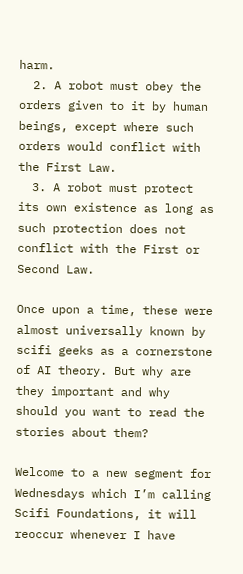harm.
  2. A robot must obey the orders given to it by human beings, except where such orders would conflict with the First Law.
  3. A robot must protect its own existence as long as such protection does not conflict with the First or Second Law.

Once upon a time, these were almost universally known by scifi geeks as a cornerstone of AI theory. But why are they important and why should you want to read the stories about them?

Welcome to a new segment for Wednesdays which I’m calling Scifi Foundations, it will reoccur whenever I have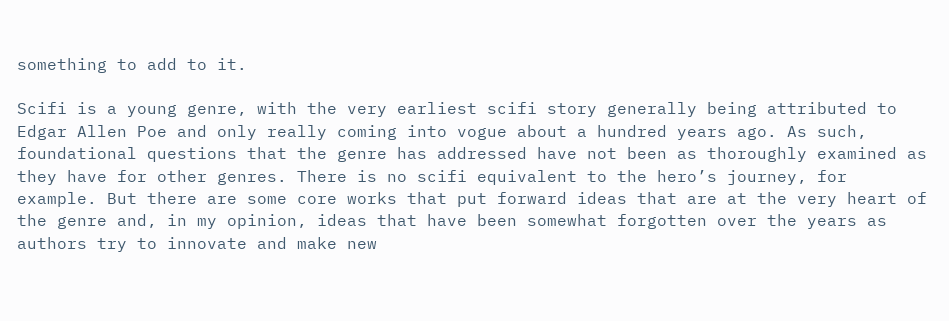something to add to it.

Scifi is a young genre, with the very earliest scifi story generally being attributed to Edgar Allen Poe and only really coming into vogue about a hundred years ago. As such, foundational questions that the genre has addressed have not been as thoroughly examined as they have for other genres. There is no scifi equivalent to the hero’s journey, for example. But there are some core works that put forward ideas that are at the very heart of the genre and, in my opinion, ideas that have been somewhat forgotten over the years as authors try to innovate and make new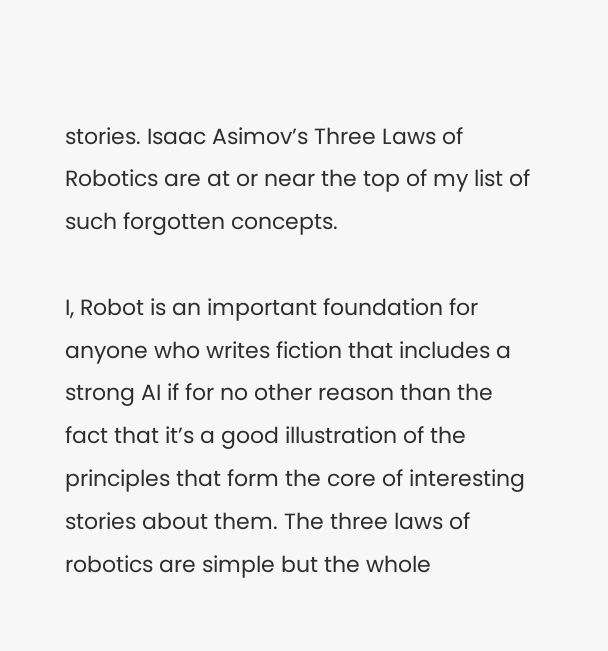stories. Isaac Asimov’s Three Laws of Robotics are at or near the top of my list of such forgotten concepts.

I, Robot is an important foundation for anyone who writes fiction that includes a strong AI if for no other reason than the fact that it’s a good illustration of the principles that form the core of interesting stories about them. The three laws of robotics are simple but the whole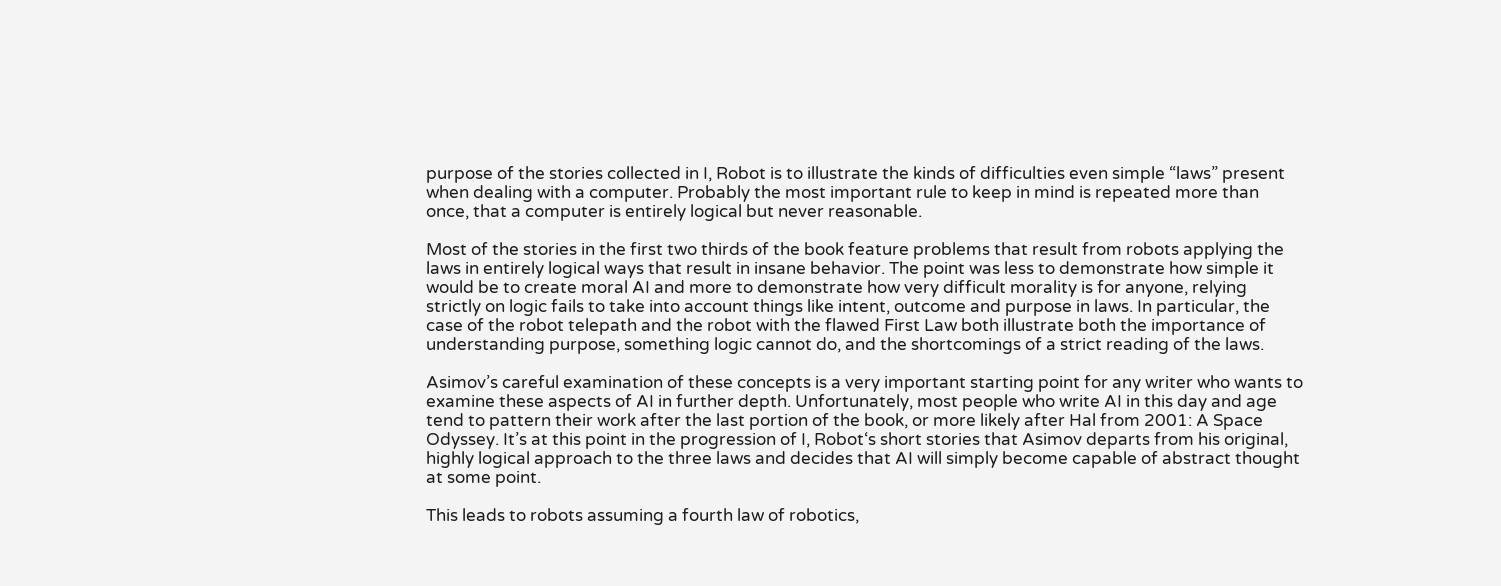purpose of the stories collected in I, Robot is to illustrate the kinds of difficulties even simple “laws” present when dealing with a computer. Probably the most important rule to keep in mind is repeated more than once, that a computer is entirely logical but never reasonable.

Most of the stories in the first two thirds of the book feature problems that result from robots applying the laws in entirely logical ways that result in insane behavior. The point was less to demonstrate how simple it would be to create moral AI and more to demonstrate how very difficult morality is for anyone, relying strictly on logic fails to take into account things like intent, outcome and purpose in laws. In particular, the case of the robot telepath and the robot with the flawed First Law both illustrate both the importance of understanding purpose, something logic cannot do, and the shortcomings of a strict reading of the laws.

Asimov’s careful examination of these concepts is a very important starting point for any writer who wants to examine these aspects of AI in further depth. Unfortunately, most people who write AI in this day and age tend to pattern their work after the last portion of the book, or more likely after Hal from 2001: A Space Odyssey. It’s at this point in the progression of I, Robot‘s short stories that Asimov departs from his original, highly logical approach to the three laws and decides that AI will simply become capable of abstract thought at some point.

This leads to robots assuming a fourth law of robotics,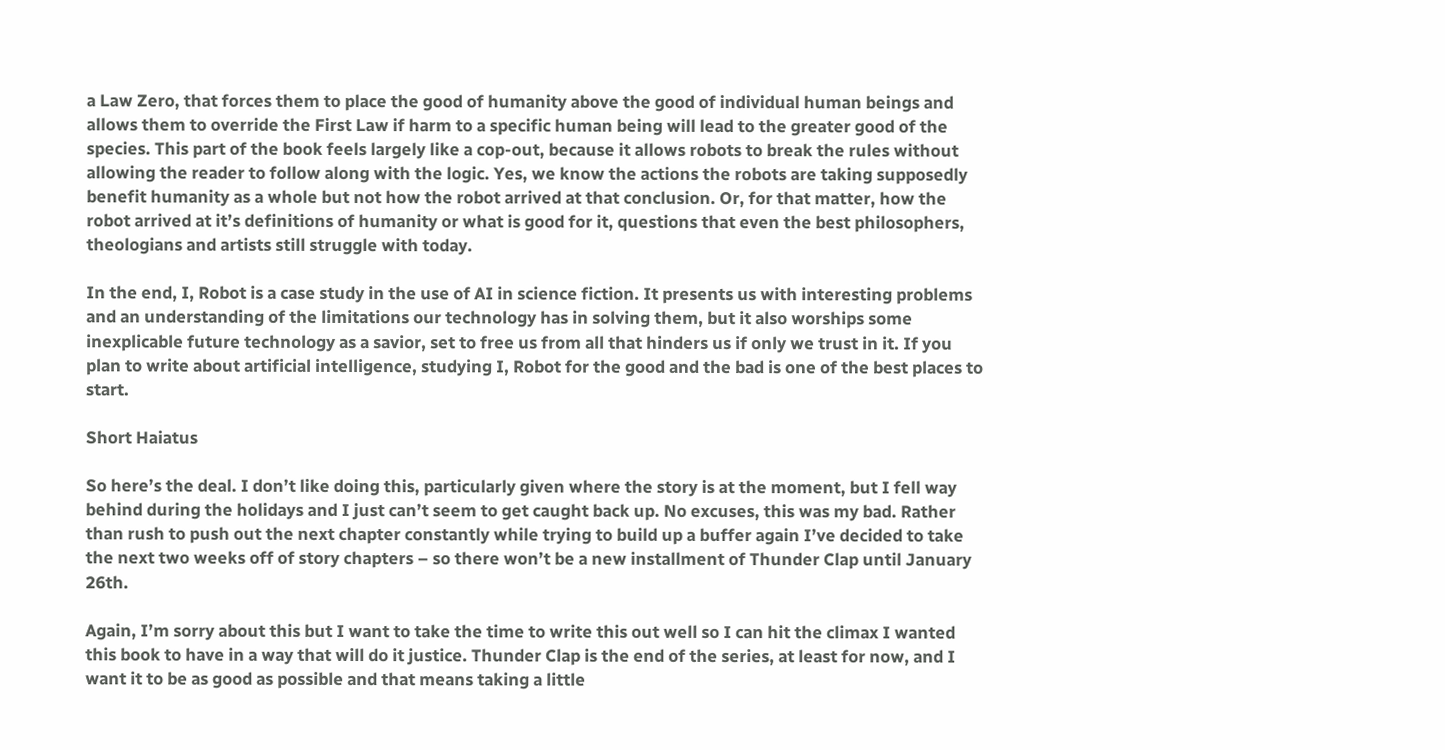a Law Zero, that forces them to place the good of humanity above the good of individual human beings and allows them to override the First Law if harm to a specific human being will lead to the greater good of the species. This part of the book feels largely like a cop-out, because it allows robots to break the rules without allowing the reader to follow along with the logic. Yes, we know the actions the robots are taking supposedly benefit humanity as a whole but not how the robot arrived at that conclusion. Or, for that matter, how the robot arrived at it’s definitions of humanity or what is good for it, questions that even the best philosophers, theologians and artists still struggle with today.

In the end, I, Robot is a case study in the use of AI in science fiction. It presents us with interesting problems and an understanding of the limitations our technology has in solving them, but it also worships some inexplicable future technology as a savior, set to free us from all that hinders us if only we trust in it. If you plan to write about artificial intelligence, studying I, Robot for the good and the bad is one of the best places to start.

Short Haiatus

So here’s the deal. I don’t like doing this, particularly given where the story is at the moment, but I fell way behind during the holidays and I just can’t seem to get caught back up. No excuses, this was my bad. Rather than rush to push out the next chapter constantly while trying to build up a buffer again I’ve decided to take the next two weeks off of story chapters – so there won’t be a new installment of Thunder Clap until January 26th.

Again, I’m sorry about this but I want to take the time to write this out well so I can hit the climax I wanted this book to have in a way that will do it justice. Thunder Clap is the end of the series, at least for now, and I want it to be as good as possible and that means taking a little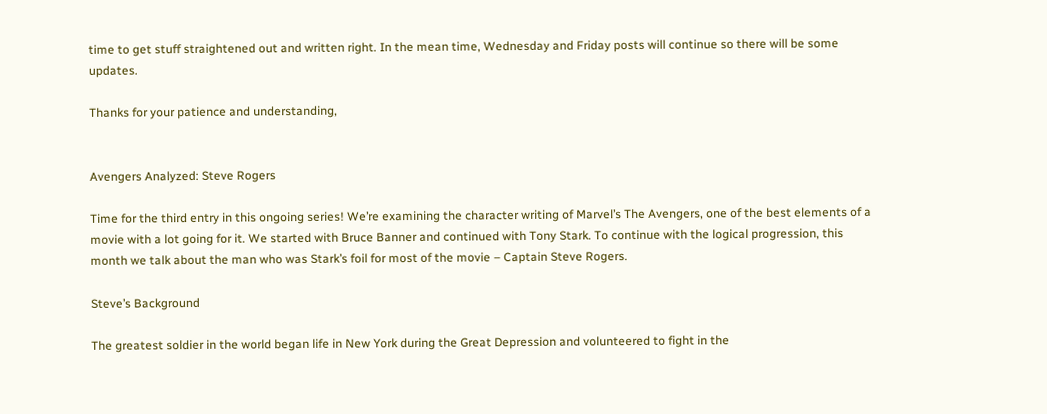time to get stuff straightened out and written right. In the mean time, Wednesday and Friday posts will continue so there will be some updates.

Thanks for your patience and understanding,


Avengers Analyzed: Steve Rogers

Time for the third entry in this ongoing series! We’re examining the character writing of Marvel’s The Avengers, one of the best elements of a movie with a lot going for it. We started with Bruce Banner and continued with Tony Stark. To continue with the logical progression, this month we talk about the man who was Stark’s foil for most of the movie – Captain Steve Rogers.

Steve’s Background

The greatest soldier in the world began life in New York during the Great Depression and volunteered to fight in the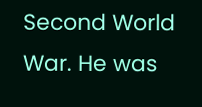Second World War. He was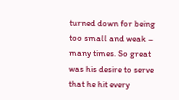turned down for being too small and weak – many times. So great was his desire to serve that he hit every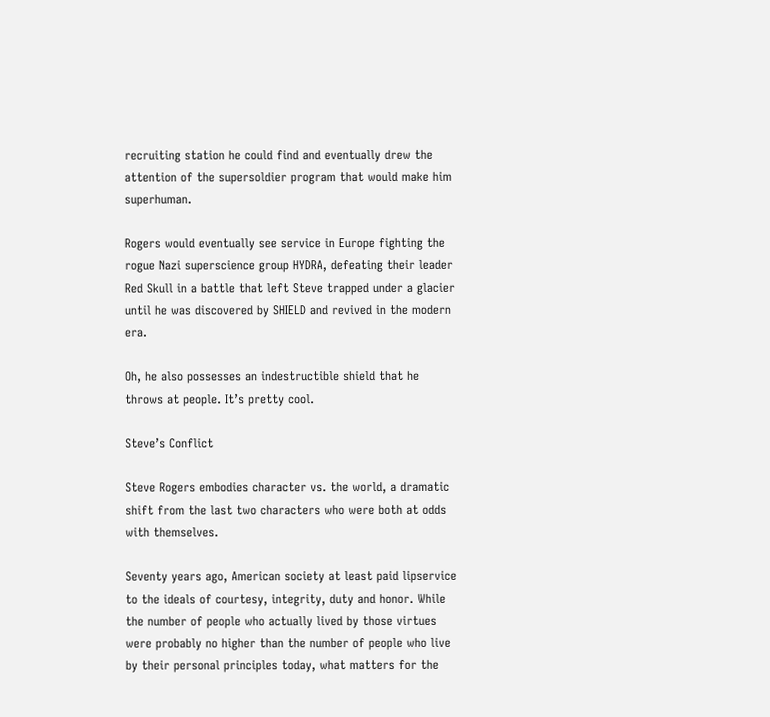recruiting station he could find and eventually drew the attention of the supersoldier program that would make him superhuman.

Rogers would eventually see service in Europe fighting the rogue Nazi superscience group HYDRA, defeating their leader Red Skull in a battle that left Steve trapped under a glacier until he was discovered by SHIELD and revived in the modern era.

Oh, he also possesses an indestructible shield that he throws at people. It’s pretty cool.

Steve’s Conflict

Steve Rogers embodies character vs. the world, a dramatic shift from the last two characters who were both at odds with themselves.

Seventy years ago, American society at least paid lipservice to the ideals of courtesy, integrity, duty and honor. While the number of people who actually lived by those virtues were probably no higher than the number of people who live by their personal principles today, what matters for the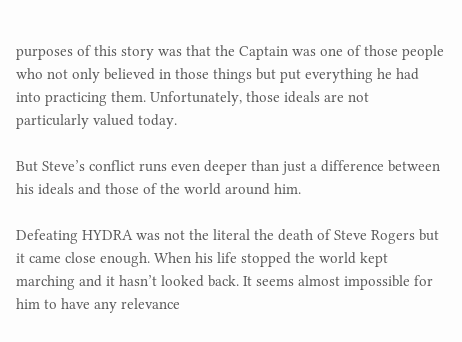purposes of this story was that the Captain was one of those people who not only believed in those things but put everything he had into practicing them. Unfortunately, those ideals are not particularly valued today.

But Steve’s conflict runs even deeper than just a difference between his ideals and those of the world around him.

Defeating HYDRA was not the literal the death of Steve Rogers but it came close enough. When his life stopped the world kept marching and it hasn’t looked back. It seems almost impossible for him to have any relevance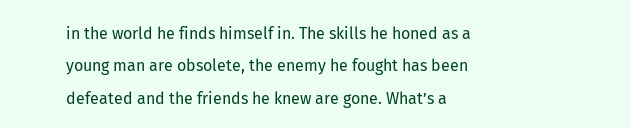in the world he finds himself in. The skills he honed as a young man are obsolete, the enemy he fought has been defeated and the friends he knew are gone. What’s a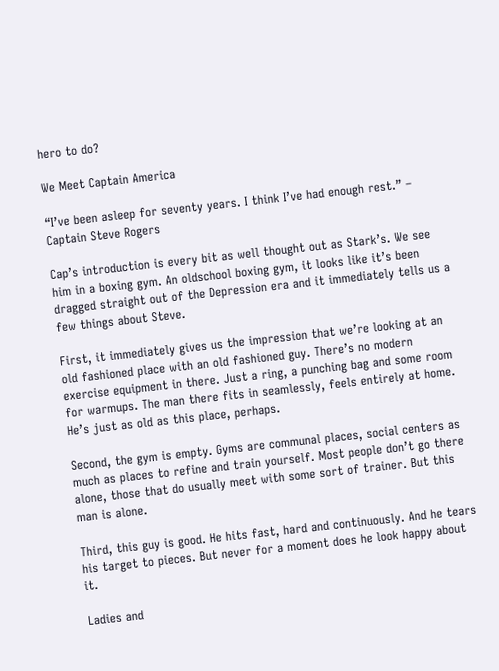hero to do?

We Meet Captain America

“I’ve been asleep for seventy years. I think I’ve had enough rest.” – Captain Steve Rogers

Cap’s introduction is every bit as well thought out as Stark’s. We see him in a boxing gym. An oldschool boxing gym, it looks like it’s been dragged straight out of the Depression era and it immediately tells us a few things about Steve.

First, it immediately gives us the impression that we’re looking at an old fashioned place with an old fashioned guy. There’s no modern exercise equipment in there. Just a ring, a punching bag and some room for warmups. The man there fits in seamlessly, feels entirely at home. He’s just as old as this place, perhaps.

Second, the gym is empty. Gyms are communal places, social centers as much as places to refine and train yourself. Most people don’t go there alone, those that do usually meet with some sort of trainer. But this man is alone.

Third, this guy is good. He hits fast, hard and continuously. And he tears his target to pieces. But never for a moment does he look happy about it.

Ladies and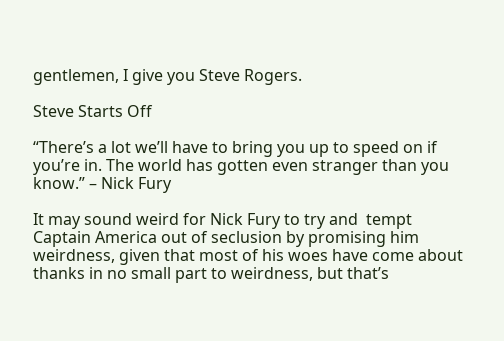gentlemen, I give you Steve Rogers.

Steve Starts Off

“There’s a lot we’ll have to bring you up to speed on if you’re in. The world has gotten even stranger than you know.” – Nick Fury

It may sound weird for Nick Fury to try and  tempt Captain America out of seclusion by promising him weirdness, given that most of his woes have come about thanks in no small part to weirdness, but that’s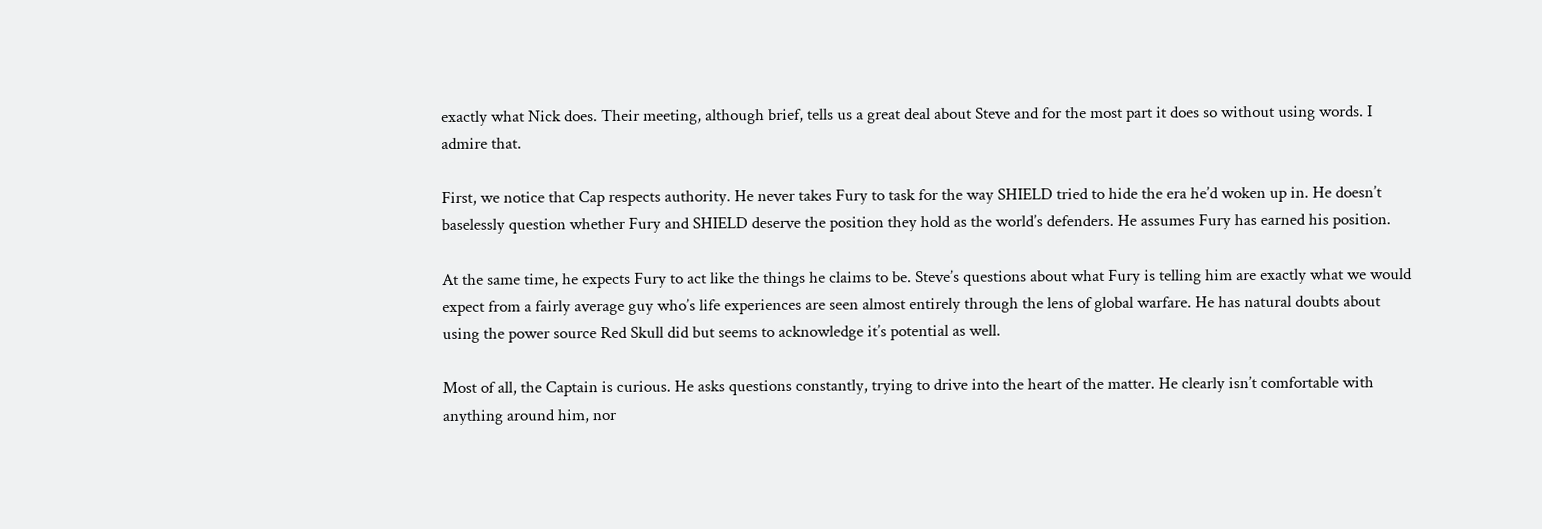exactly what Nick does. Their meeting, although brief, tells us a great deal about Steve and for the most part it does so without using words. I admire that.

First, we notice that Cap respects authority. He never takes Fury to task for the way SHIELD tried to hide the era he’d woken up in. He doesn’t baselessly question whether Fury and SHIELD deserve the position they hold as the world’s defenders. He assumes Fury has earned his position.

At the same time, he expects Fury to act like the things he claims to be. Steve’s questions about what Fury is telling him are exactly what we would expect from a fairly average guy who’s life experiences are seen almost entirely through the lens of global warfare. He has natural doubts about using the power source Red Skull did but seems to acknowledge it’s potential as well.

Most of all, the Captain is curious. He asks questions constantly, trying to drive into the heart of the matter. He clearly isn’t comfortable with anything around him, nor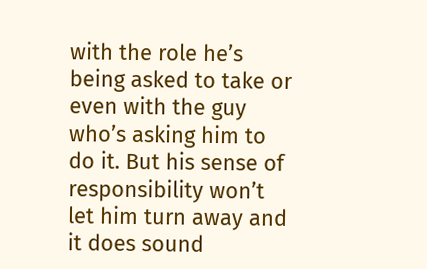with the role he’s being asked to take or even with the guy who’s asking him to do it. But his sense of responsibility won’t let him turn away and it does sound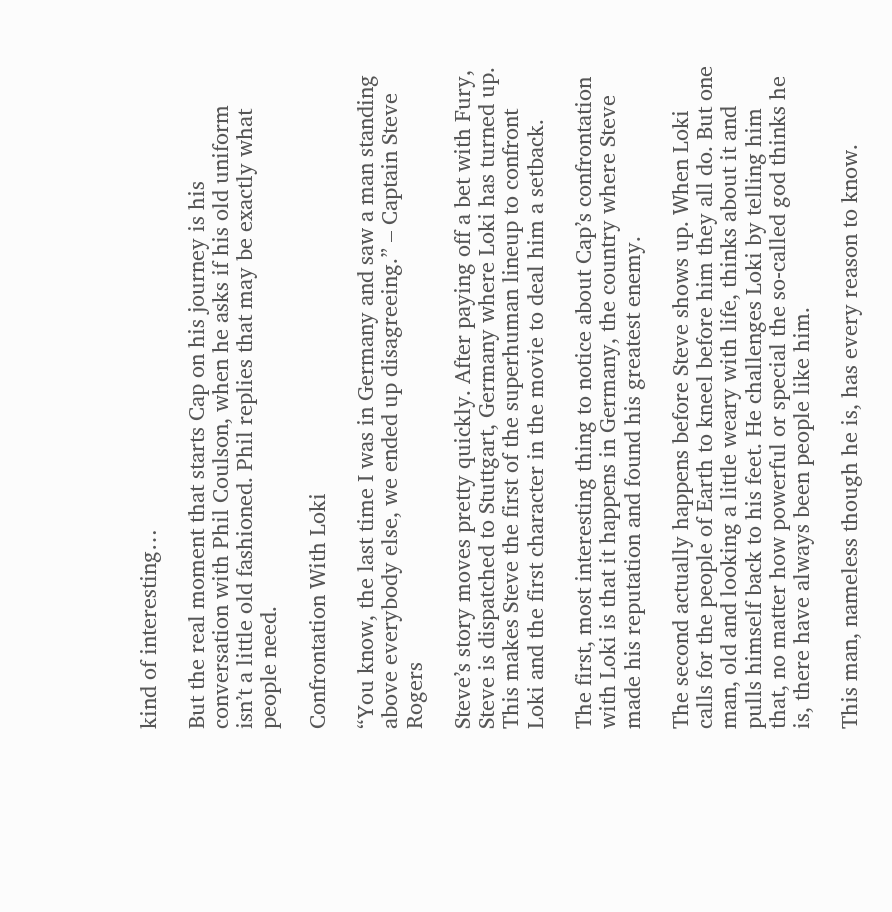kind of interesting…

But the real moment that starts Cap on his journey is his conversation with Phil Coulson, when he asks if his old uniform isn’t a little old fashioned. Phil replies that may be exactly what people need.

Confrontation With Loki

“You know, the last time I was in Germany and saw a man standing above everybody else, we ended up disagreeing.” – Captain Steve Rogers

Steve’s story moves pretty quickly. After paying off a bet with Fury, Steve is dispatched to Stuttgart, Germany where Loki has turned up. This makes Steve the first of the superhuman lineup to confront Loki and the first character in the movie to deal him a setback.

The first, most interesting thing to notice about Cap’s confrontation with Loki is that it happens in Germany, the country where Steve made his reputation and found his greatest enemy.

The second actually happens before Steve shows up. When Loki calls for the people of Earth to kneel before him they all do. But one man, old and looking a little weary with life, thinks about it and pulls himself back to his feet. He challenges Loki by telling him that, no matter how powerful or special the so-called god thinks he is, there have always been people like him.

This man, nameless though he is, has every reason to know.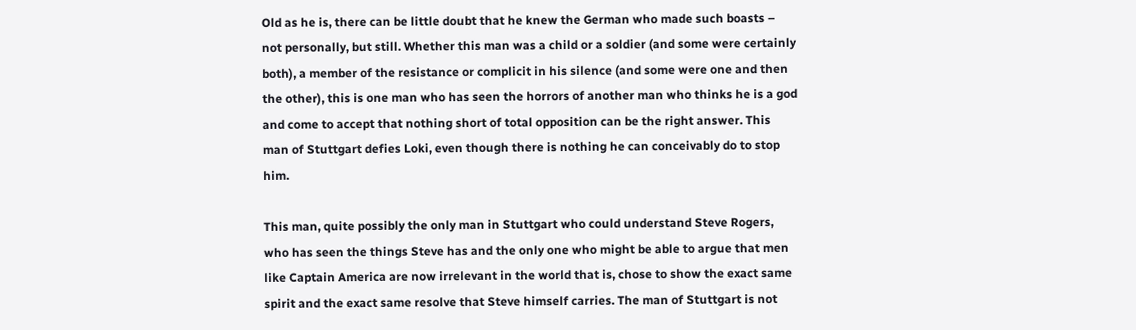Old as he is, there can be little doubt that he knew the German who made such boasts – not personally, but still. Whether this man was a child or a soldier (and some were certainly both), a member of the resistance or complicit in his silence (and some were one and then the other), this is one man who has seen the horrors of another man who thinks he is a god and come to accept that nothing short of total opposition can be the right answer. This man of Stuttgart defies Loki, even though there is nothing he can conceivably do to stop him.

This man, quite possibly the only man in Stuttgart who could understand Steve Rogers, who has seen the things Steve has and the only one who might be able to argue that men like Captain America are now irrelevant in the world that is, chose to show the exact same spirit and the exact same resolve that Steve himself carries. The man of Stuttgart is not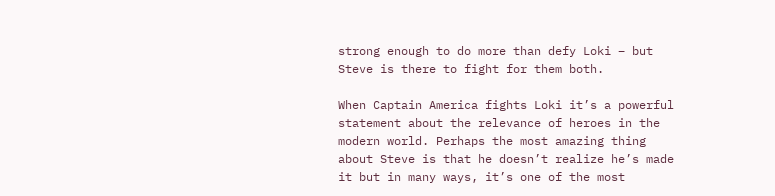strong enough to do more than defy Loki – but Steve is there to fight for them both.

When Captain America fights Loki it’s a powerful statement about the relevance of heroes in the modern world. Perhaps the most amazing thing about Steve is that he doesn’t realize he’s made it but in many ways, it’s one of the most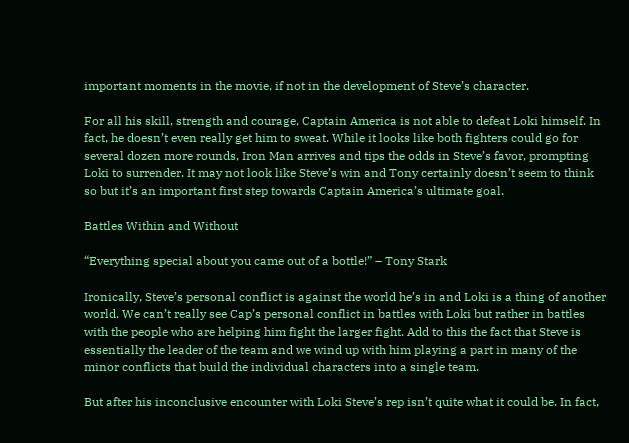important moments in the movie, if not in the development of Steve’s character.

For all his skill, strength and courage, Captain America is not able to defeat Loki himself. In fact, he doesn’t even really get him to sweat. While it looks like both fighters could go for several dozen more rounds, Iron Man arrives and tips the odds in Steve’s favor, prompting Loki to surrender. It may not look like Steve’s win and Tony certainly doesn’t seem to think so but it’s an important first step towards Captain America’s ultimate goal.

Battles Within and Without

“Everything special about you came out of a bottle!” – Tony Stark

Ironically, Steve’s personal conflict is against the world he’s in and Loki is a thing of another world. We can’t really see Cap’s personal conflict in battles with Loki but rather in battles with the people who are helping him fight the larger fight. Add to this the fact that Steve is essentially the leader of the team and we wind up with him playing a part in many of the minor conflicts that build the individual characters into a single team.

But after his inconclusive encounter with Loki Steve’s rep isn’t quite what it could be. In fact,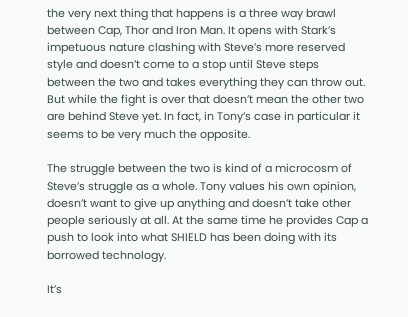the very next thing that happens is a three way brawl between Cap, Thor and Iron Man. It opens with Stark’s impetuous nature clashing with Steve’s more reserved style and doesn’t come to a stop until Steve steps between the two and takes everything they can throw out. But while the fight is over that doesn’t mean the other two are behind Steve yet. In fact, in Tony’s case in particular it seems to be very much the opposite.

The struggle between the two is kind of a microcosm of Steve’s struggle as a whole. Tony values his own opinion, doesn’t want to give up anything and doesn’t take other people seriously at all. At the same time he provides Cap a push to look into what SHIELD has been doing with its borrowed technology.

It’s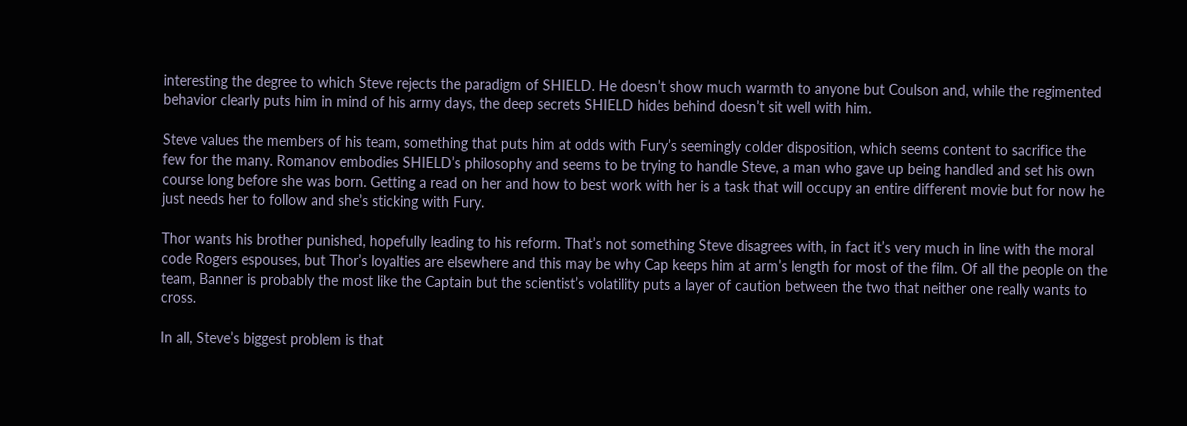interesting the degree to which Steve rejects the paradigm of SHIELD. He doesn’t show much warmth to anyone but Coulson and, while the regimented behavior clearly puts him in mind of his army days, the deep secrets SHIELD hides behind doesn’t sit well with him.

Steve values the members of his team, something that puts him at odds with Fury’s seemingly colder disposition, which seems content to sacrifice the few for the many. Romanov embodies SHIELD’s philosophy and seems to be trying to handle Steve, a man who gave up being handled and set his own course long before she was born. Getting a read on her and how to best work with her is a task that will occupy an entire different movie but for now he just needs her to follow and she’s sticking with Fury.

Thor wants his brother punished, hopefully leading to his reform. That’s not something Steve disagrees with, in fact it’s very much in line with the moral code Rogers espouses, but Thor’s loyalties are elsewhere and this may be why Cap keeps him at arm’s length for most of the film. Of all the people on the team, Banner is probably the most like the Captain but the scientist’s volatility puts a layer of caution between the two that neither one really wants to cross.

In all, Steve’s biggest problem is that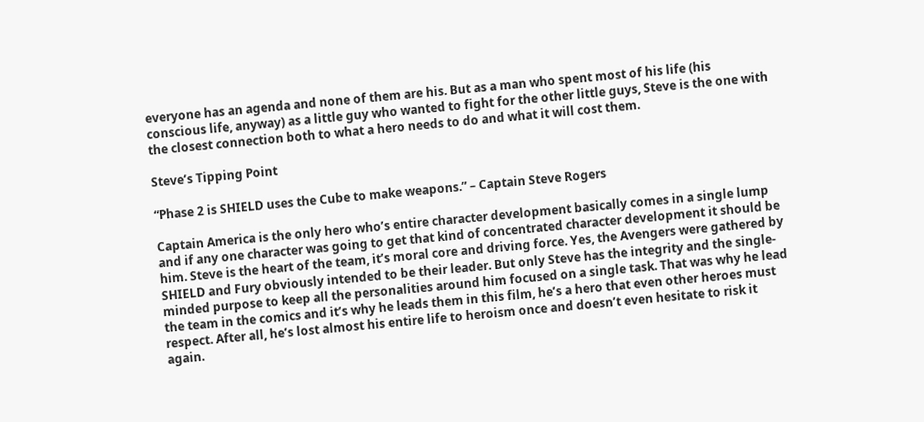everyone has an agenda and none of them are his. But as a man who spent most of his life (his conscious life, anyway) as a little guy who wanted to fight for the other little guys, Steve is the one with the closest connection both to what a hero needs to do and what it will cost them.

Steve’s Tipping Point

“Phase 2 is SHIELD uses the Cube to make weapons.” – Captain Steve Rogers

Captain America is the only hero who’s entire character development basically comes in a single lump and if any one character was going to get that kind of concentrated character development it should be him. Steve is the heart of the team, it’s moral core and driving force. Yes, the Avengers were gathered by SHIELD and Fury obviously intended to be their leader. But only Steve has the integrity and the single-minded purpose to keep all the personalities around him focused on a single task. That was why he lead the team in the comics and it’s why he leads them in this film, he’s a hero that even other heroes must respect. After all, he’s lost almost his entire life to heroism once and doesn’t even hesitate to risk it again.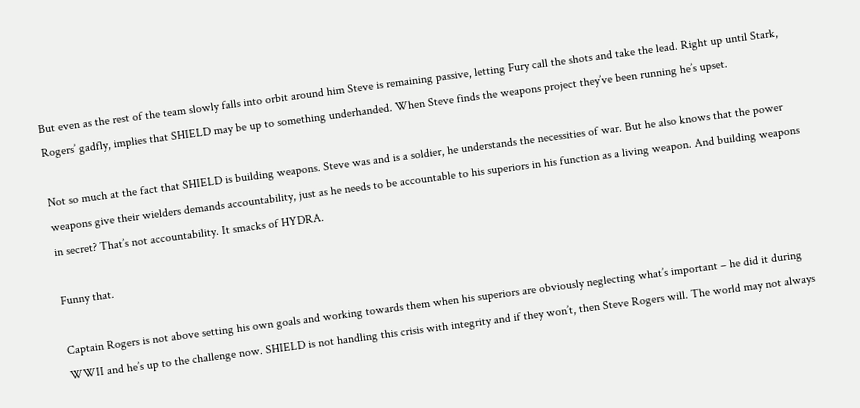But even as the rest of the team slowly falls into orbit around him Steve is remaining passive, letting Fury call the shots and take the lead. Right up until Stark, Rogers’ gadfly, implies that SHIELD may be up to something underhanded. When Steve finds the weapons project they’ve been running he’s upset.

Not so much at the fact that SHIELD is building weapons. Steve was and is a soldier, he understands the necessities of war. But he also knows that the power weapons give their wielders demands accountability, just as he needs to be accountable to his superiors in his function as a living weapon. And building weapons in secret? That’s not accountability. It smacks of HYDRA.

Funny that.

Captain Rogers is not above setting his own goals and working towards them when his superiors are obviously neglecting what’s important – he did it during WWII and he’s up to the challenge now. SHIELD is not handling this crisis with integrity and if they won’t, then Steve Rogers will. The world may not always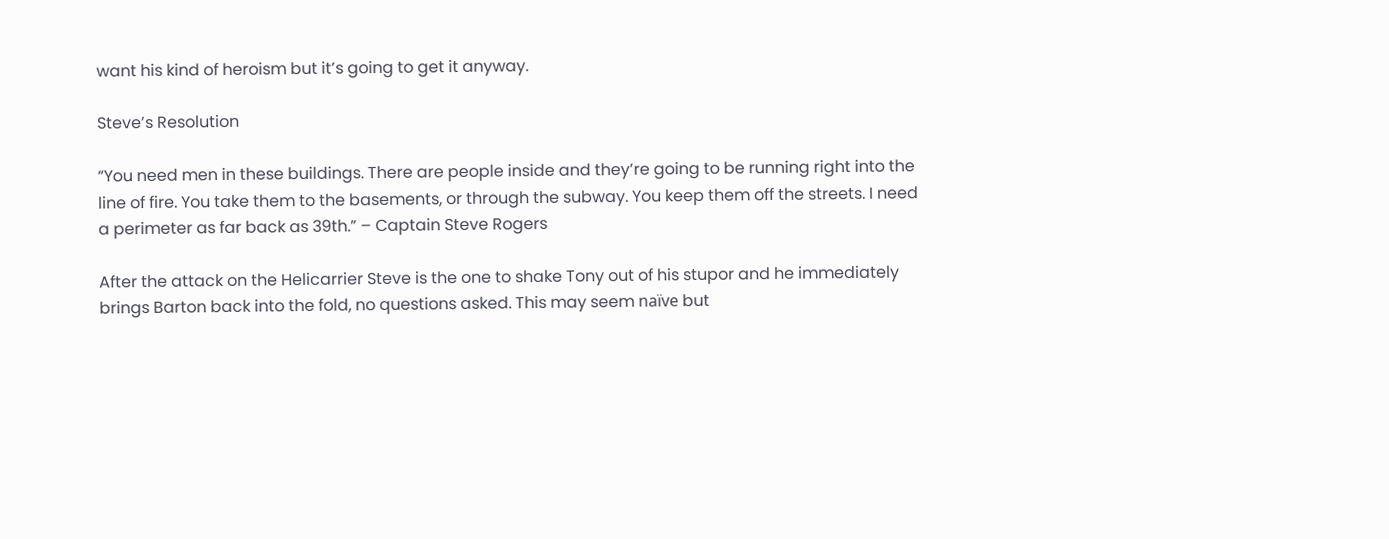want his kind of heroism but it’s going to get it anyway.

Steve’s Resolution

“You need men in these buildings. There are people inside and they’re going to be running right into the line of fire. You take them to the basements, or through the subway. You keep them off the streets. I need a perimeter as far back as 39th.” – Captain Steve Rogers

After the attack on the Helicarrier Steve is the one to shake Tony out of his stupor and he immediately brings Barton back into the fold, no questions asked. This may seem naïve but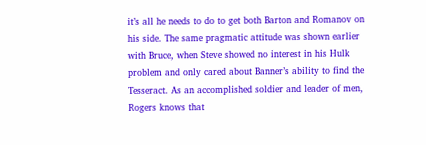it’s all he needs to do to get both Barton and Romanov on his side. The same pragmatic attitude was shown earlier with Bruce, when Steve showed no interest in his Hulk problem and only cared about Banner’s ability to find the Tesseract. As an accomplished soldier and leader of men, Rogers knows that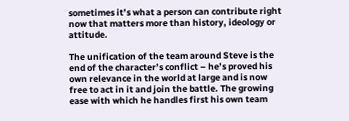sometimes it’s what a person can contribute right now that matters more than history, ideology or attitude.

The unification of the team around Steve is the end of the character’s conflict – he’s proved his own relevance in the world at large and is now free to act in it and join the battle. The growing ease with which he handles first his own team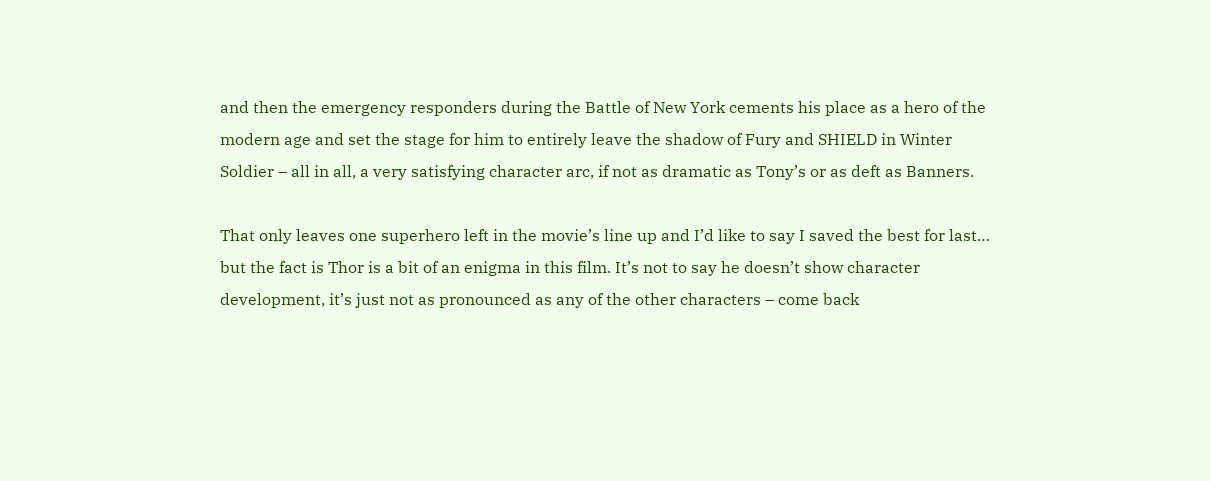and then the emergency responders during the Battle of New York cements his place as a hero of the modern age and set the stage for him to entirely leave the shadow of Fury and SHIELD in Winter Soldier – all in all, a very satisfying character arc, if not as dramatic as Tony’s or as deft as Banners.

That only leaves one superhero left in the movie’s line up and I’d like to say I saved the best for last… but the fact is Thor is a bit of an enigma in this film. It’s not to say he doesn’t show character development, it’s just not as pronounced as any of the other characters – come back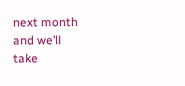next month and we’ll take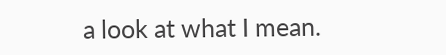a look at what I mean.